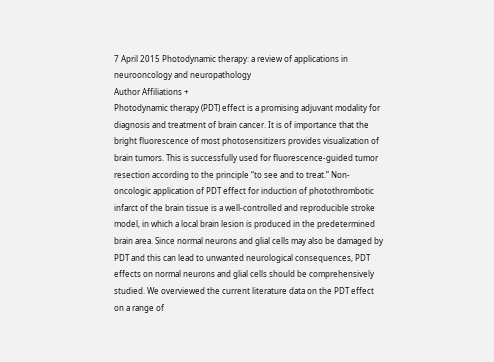7 April 2015 Photodynamic therapy: a review of applications in neurooncology and neuropathology
Author Affiliations +
Photodynamic therapy (PDT) effect is a promising adjuvant modality for diagnosis and treatment of brain cancer. It is of importance that the bright fluorescence of most photosensitizers provides visualization of brain tumors. This is successfully used for fluorescence-guided tumor resection according to the principle “to see and to treat.” Non-oncologic application of PDT effect for induction of photothrombotic infarct of the brain tissue is a well-controlled and reproducible stroke model, in which a local brain lesion is produced in the predetermined brain area. Since normal neurons and glial cells may also be damaged by PDT and this can lead to unwanted neurological consequences, PDT effects on normal neurons and glial cells should be comprehensively studied. We overviewed the current literature data on the PDT effect on a range of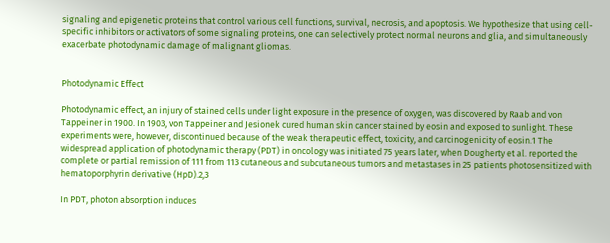signaling and epigenetic proteins that control various cell functions, survival, necrosis, and apoptosis. We hypothesize that using cell-specific inhibitors or activators of some signaling proteins, one can selectively protect normal neurons and glia, and simultaneously exacerbate photodynamic damage of malignant gliomas.


Photodynamic Effect

Photodynamic effect, an injury of stained cells under light exposure in the presence of oxygen, was discovered by Raab and von Tappeiner in 1900. In 1903, von Tappeiner and Jesionek cured human skin cancer stained by eosin and exposed to sunlight. These experiments were, however, discontinued because of the weak therapeutic effect, toxicity, and carcinogenicity of eosin.1 The widespread application of photodynamic therapy (PDT) in oncology was initiated 75 years later, when Dougherty et al. reported the complete or partial remission of 111 from 113 cutaneous and subcutaneous tumors and metastases in 25 patients photosensitized with hematoporphyrin derivative (HpD).2,3

In PDT, photon absorption induces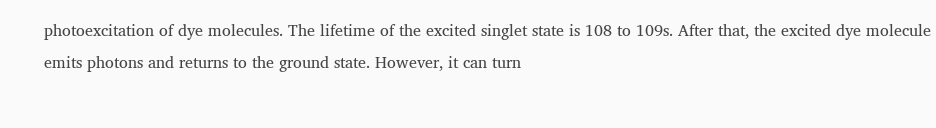photoexcitation of dye molecules. The lifetime of the excited singlet state is 108 to 109s. After that, the excited dye molecule emits photons and returns to the ground state. However, it can turn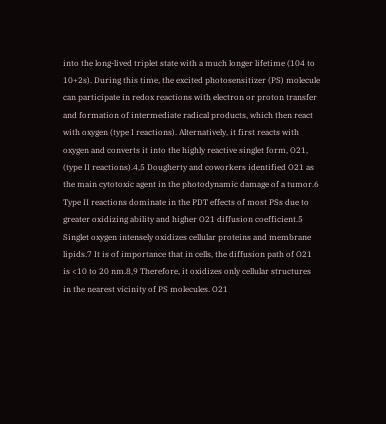into the long-lived triplet state with a much longer lifetime (104 to 10+2s). During this time, the excited photosensitizer (PS) molecule can participate in redox reactions with electron or proton transfer and formation of intermediate radical products, which then react with oxygen (type I reactions). Alternatively, it first reacts with oxygen and converts it into the highly reactive singlet form, O21, (type II reactions).4,5 Dougherty and coworkers identified O21 as the main cytotoxic agent in the photodynamic damage of a tumor.6 Type II reactions dominate in the PDT effects of most PSs due to greater oxidizing ability and higher O21 diffusion coefficient.5 Singlet oxygen intensely oxidizes cellular proteins and membrane lipids.7 It is of importance that in cells, the diffusion path of O21 is <10 to 20 nm.8,9 Therefore, it oxidizes only cellular structures in the nearest vicinity of PS molecules. O21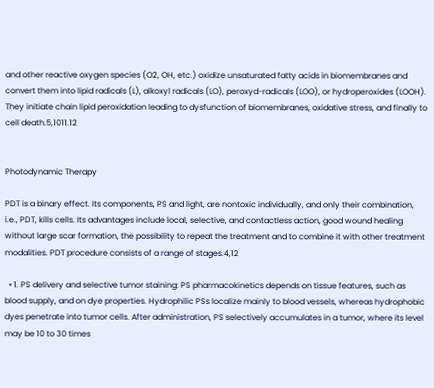and other reactive oxygen species (O2, OH, etc.) oxidize unsaturated fatty acids in biomembranes and convert them into lipid radicals (L), alkoxyl radicals (LO), peroxyd-radicals (LOO), or hydroperoxides (LOOH). They initiate chain lipid peroxidation leading to dysfunction of biomembranes, oxidative stress, and finally to cell death.5,1011.12


Photodynamic Therapy

PDT is a binary effect. Its components, PS and light, are nontoxic individually, and only their combination, i.e., PDT, kills cells. Its advantages include local, selective, and contactless action, good wound healing without large scar formation, the possibility to repeat the treatment and to combine it with other treatment modalities. PDT procedure consists of a range of stages.4,12

  • 1. PS delivery and selective tumor staining: PS pharmacokinetics depends on tissue features, such as blood supply, and on dye properties. Hydrophilic PSs localize mainly to blood vessels, whereas hydrophobic dyes penetrate into tumor cells. After administration, PS selectively accumulates in a tumor, where its level may be 10 to 30 times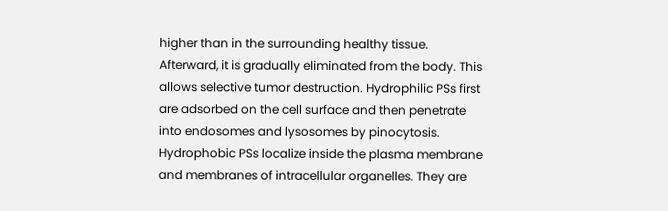higher than in the surrounding healthy tissue. Afterward, it is gradually eliminated from the body. This allows selective tumor destruction. Hydrophilic PSs first are adsorbed on the cell surface and then penetrate into endosomes and lysosomes by pinocytosis. Hydrophobic PSs localize inside the plasma membrane and membranes of intracellular organelles. They are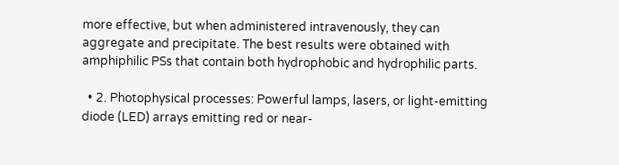more effective, but when administered intravenously, they can aggregate and precipitate. The best results were obtained with amphiphilic PSs that contain both hydrophobic and hydrophilic parts.

  • 2. Photophysical processes: Powerful lamps, lasers, or light-emitting diode (LED) arrays emitting red or near-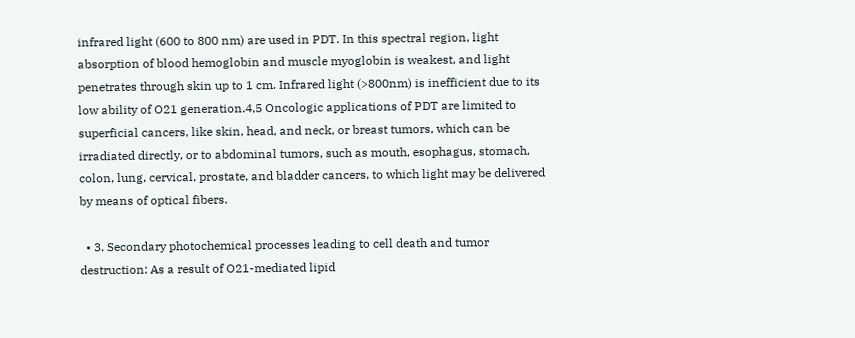infrared light (600 to 800 nm) are used in PDT. In this spectral region, light absorption of blood hemoglobin and muscle myoglobin is weakest, and light penetrates through skin up to 1 cm. Infrared light (>800nm) is inefficient due to its low ability of O21 generation.4,5 Oncologic applications of PDT are limited to superficial cancers, like skin, head, and neck, or breast tumors, which can be irradiated directly, or to abdominal tumors, such as mouth, esophagus, stomach, colon, lung, cervical, prostate, and bladder cancers, to which light may be delivered by means of optical fibers.

  • 3. Secondary photochemical processes leading to cell death and tumor destruction: As a result of O21-mediated lipid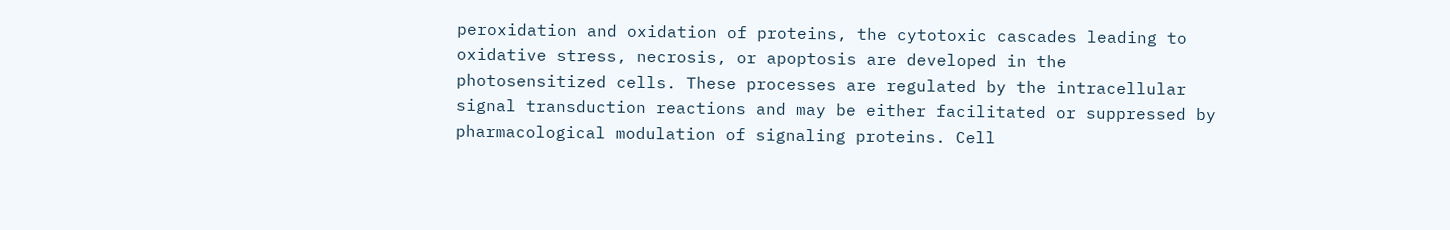peroxidation and oxidation of proteins, the cytotoxic cascades leading to oxidative stress, necrosis, or apoptosis are developed in the photosensitized cells. These processes are regulated by the intracellular signal transduction reactions and may be either facilitated or suppressed by pharmacological modulation of signaling proteins. Cell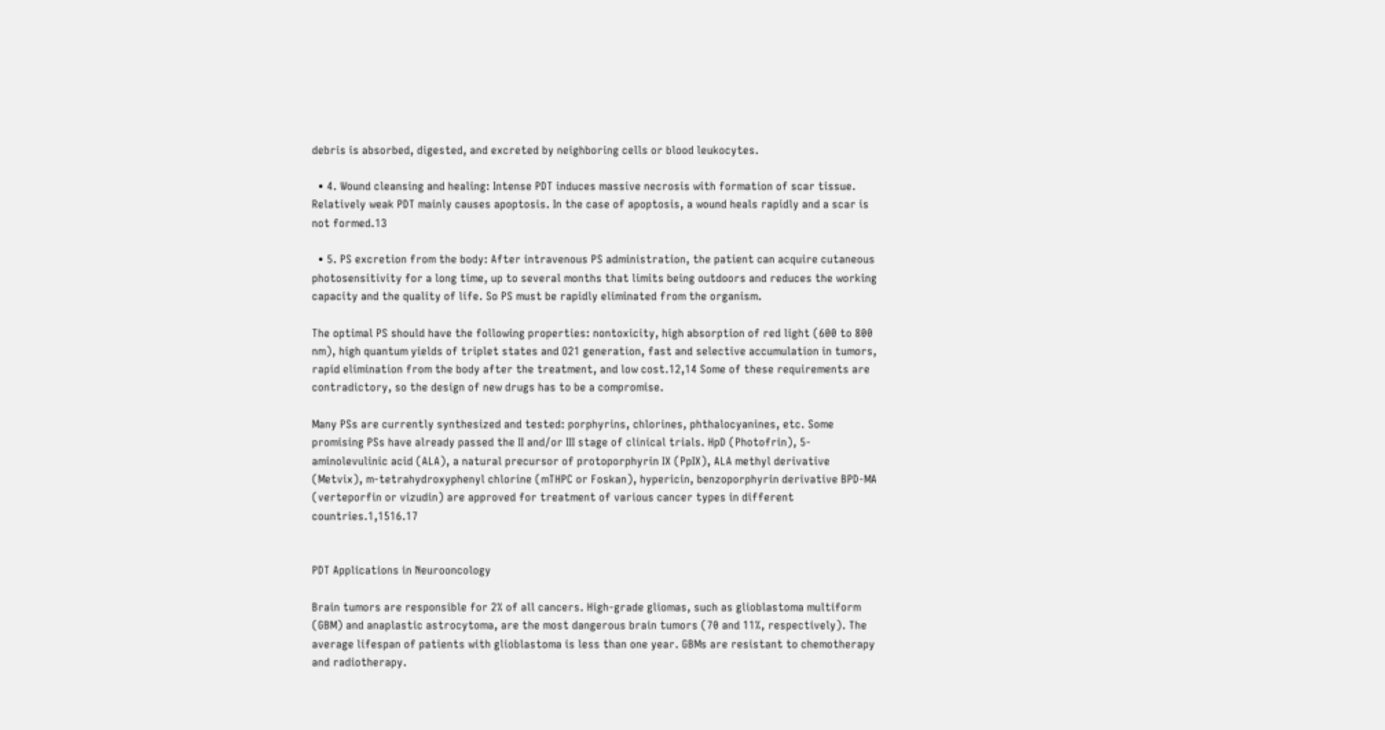debris is absorbed, digested, and excreted by neighboring cells or blood leukocytes.

  • 4. Wound cleansing and healing: Intense PDT induces massive necrosis with formation of scar tissue. Relatively weak PDT mainly causes apoptosis. In the case of apoptosis, a wound heals rapidly and a scar is not formed.13

  • 5. PS excretion from the body: After intravenous PS administration, the patient can acquire cutaneous photosensitivity for a long time, up to several months that limits being outdoors and reduces the working capacity and the quality of life. So PS must be rapidly eliminated from the organism.

The optimal PS should have the following properties: nontoxicity, high absorption of red light (600 to 800 nm), high quantum yields of triplet states and O21 generation, fast and selective accumulation in tumors, rapid elimination from the body after the treatment, and low cost.12,14 Some of these requirements are contradictory, so the design of new drugs has to be a compromise.

Many PSs are currently synthesized and tested: porphyrins, chlorines, phthalocyanines, etc. Some promising PSs have already passed the II and/or III stage of clinical trials. HpD (Photofrin), 5-aminolevulinic acid (ALA), a natural precursor of protoporphyrin IX (PpIX), ALA methyl derivative (Metvix), m-tetrahydroxyphenyl chlorine (mTHPC or Foskan), hypericin, benzoporphyrin derivative BPD-MA (verteporfin or vizudin) are approved for treatment of various cancer types in different countries.1,1516.17


PDT Applications in Neurooncology

Brain tumors are responsible for 2% of all cancers. High-grade gliomas, such as glioblastoma multiform (GBM) and anaplastic astrocytoma, are the most dangerous brain tumors (70 and 11%, respectively). The average lifespan of patients with glioblastoma is less than one year. GBMs are resistant to chemotherapy and radiotherapy.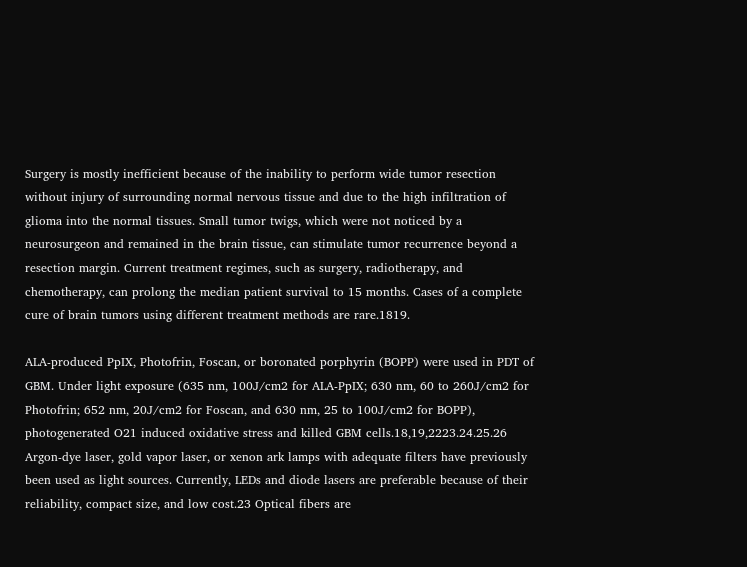Surgery is mostly inefficient because of the inability to perform wide tumor resection without injury of surrounding normal nervous tissue and due to the high infiltration of glioma into the normal tissues. Small tumor twigs, which were not noticed by a neurosurgeon and remained in the brain tissue, can stimulate tumor recurrence beyond a resection margin. Current treatment regimes, such as surgery, radiotherapy, and chemotherapy, can prolong the median patient survival to 15 months. Cases of a complete cure of brain tumors using different treatment methods are rare.1819.

ALA-produced PpIX, Photofrin, Foscan, or boronated porphyrin (BOPP) were used in PDT of GBM. Under light exposure (635 nm, 100J/cm2 for ALA-PpIX; 630 nm, 60 to 260J/cm2 for Photofrin; 652 nm, 20J/cm2 for Foscan, and 630 nm, 25 to 100J/cm2 for BOPP), photogenerated O21 induced oxidative stress and killed GBM cells.18,19,2223.24.25.26 Argon-dye laser, gold vapor laser, or xenon ark lamps with adequate filters have previously been used as light sources. Currently, LEDs and diode lasers are preferable because of their reliability, compact size, and low cost.23 Optical fibers are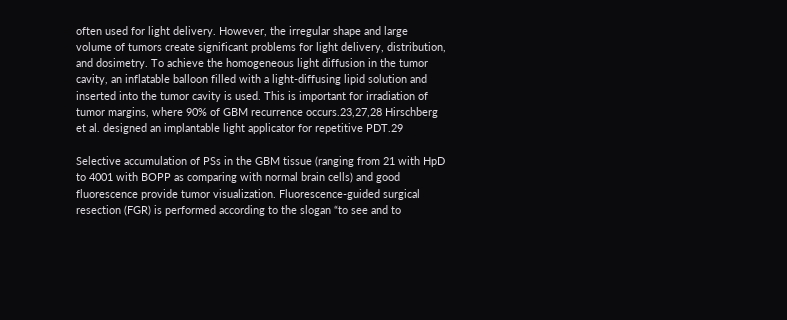often used for light delivery. However, the irregular shape and large volume of tumors create significant problems for light delivery, distribution, and dosimetry. To achieve the homogeneous light diffusion in the tumor cavity, an inflatable balloon filled with a light-diffusing lipid solution and inserted into the tumor cavity is used. This is important for irradiation of tumor margins, where 90% of GBM recurrence occurs.23,27,28 Hirschberg et al. designed an implantable light applicator for repetitive PDT.29

Selective accumulation of PSs in the GBM tissue (ranging from 21 with HpD to 4001 with BOPP as comparing with normal brain cells) and good fluorescence provide tumor visualization. Fluorescence-guided surgical resection (FGR) is performed according to the slogan “to see and to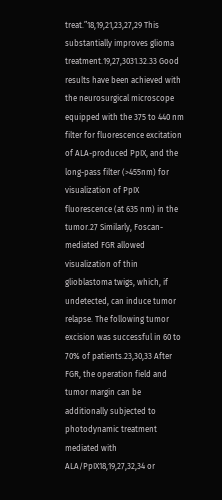treat.”18,19,21,23,27,29 This substantially improves glioma treatment.19,27,3031.32.33 Good results have been achieved with the neurosurgical microscope equipped with the 375 to 440 nm filter for fluorescence excitation of ALA-produced PpIX, and the long-pass filter (>455nm) for visualization of PpIX fluorescence (at 635 nm) in the tumor.27 Similarly, Foscan-mediated FGR allowed visualization of thin glioblastoma twigs, which, if undetected, can induce tumor relapse. The following tumor excision was successful in 60 to 70% of patients.23,30,33 After FGR, the operation field and tumor margin can be additionally subjected to photodynamic treatment mediated with ALA/PpIX18,19,27,32,34 or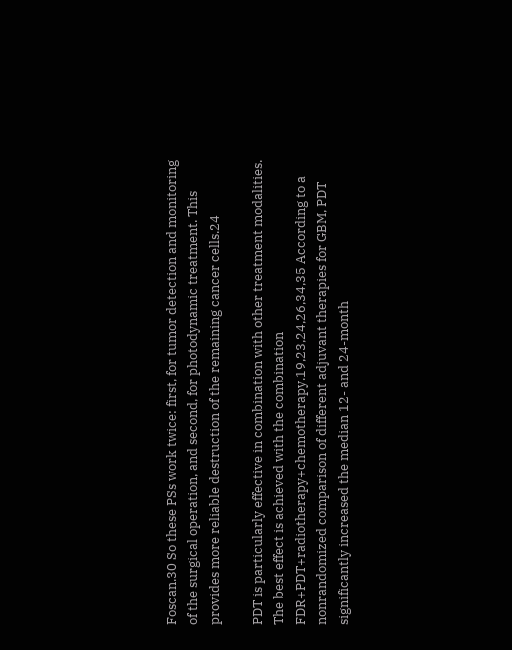Foscan.30 So these PSs work twice: first, for tumor detection and monitoring of the surgical operation, and second, for photodynamic treatment. This provides more reliable destruction of the remaining cancer cells.24

PDT is particularly effective in combination with other treatment modalities. The best effect is achieved with the combination FDR+PDT+radiotherapy+chemotherapy.19,23,24,26,34,35 According to a nonrandomized comparison of different adjuvant therapies for GBM, PDT significantly increased the median 12- and 24-month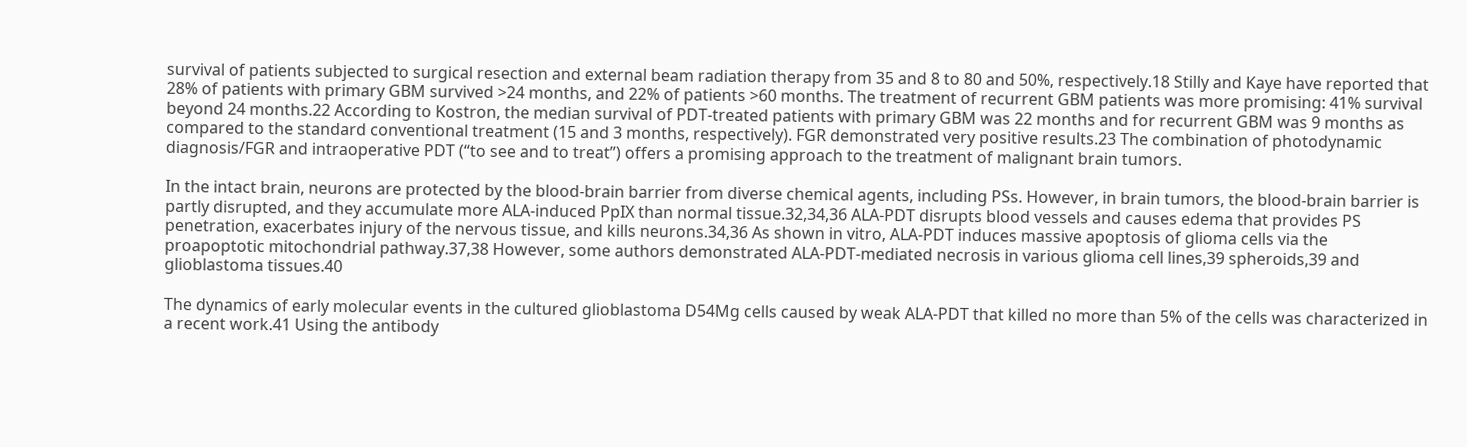survival of patients subjected to surgical resection and external beam radiation therapy from 35 and 8 to 80 and 50%, respectively.18 Stilly and Kaye have reported that 28% of patients with primary GBM survived >24 months, and 22% of patients >60 months. The treatment of recurrent GBM patients was more promising: 41% survival beyond 24 months.22 According to Kostron, the median survival of PDT-treated patients with primary GBM was 22 months and for recurrent GBM was 9 months as compared to the standard conventional treatment (15 and 3 months, respectively). FGR demonstrated very positive results.23 The combination of photodynamic diagnosis/FGR and intraoperative PDT (“to see and to treat”) offers a promising approach to the treatment of malignant brain tumors.

In the intact brain, neurons are protected by the blood-brain barrier from diverse chemical agents, including PSs. However, in brain tumors, the blood-brain barrier is partly disrupted, and they accumulate more ALA-induced PpIX than normal tissue.32,34,36 ALA-PDT disrupts blood vessels and causes edema that provides PS penetration, exacerbates injury of the nervous tissue, and kills neurons.34,36 As shown in vitro, ALA-PDT induces massive apoptosis of glioma cells via the proapoptotic mitochondrial pathway.37,38 However, some authors demonstrated ALA-PDT-mediated necrosis in various glioma cell lines,39 spheroids,39 and glioblastoma tissues.40

The dynamics of early molecular events in the cultured glioblastoma D54Mg cells caused by weak ALA-PDT that killed no more than 5% of the cells was characterized in a recent work.41 Using the antibody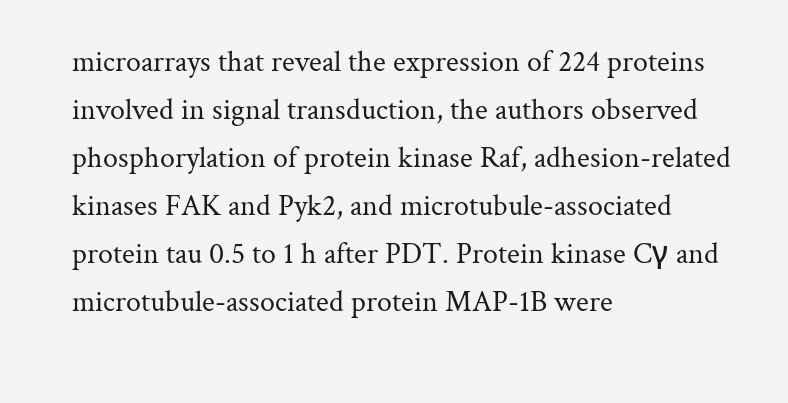microarrays that reveal the expression of 224 proteins involved in signal transduction, the authors observed phosphorylation of protein kinase Raf, adhesion-related kinases FAK and Pyk2, and microtubule-associated protein tau 0.5 to 1 h after PDT. Protein kinase Cγ and microtubule-associated protein MAP-1B were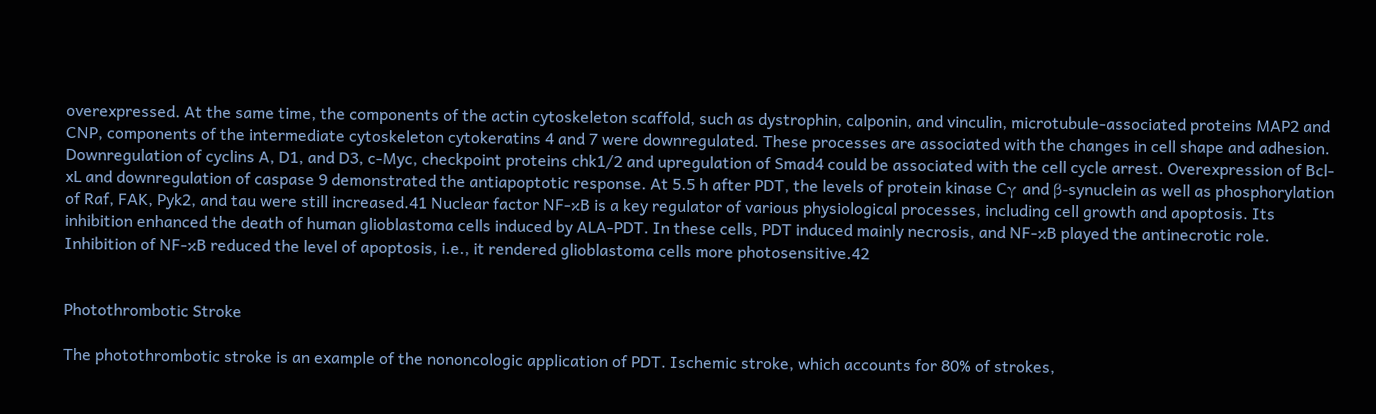overexpressed. At the same time, the components of the actin cytoskeleton scaffold, such as dystrophin, calponin, and vinculin, microtubule-associated proteins MAP2 and CNP, components of the intermediate cytoskeleton cytokeratins 4 and 7 were downregulated. These processes are associated with the changes in cell shape and adhesion. Downregulation of cyclins A, D1, and D3, c-Myc, checkpoint proteins chk1/2 and upregulation of Smad4 could be associated with the cell cycle arrest. Overexpression of Bcl-xL and downregulation of caspase 9 demonstrated the antiapoptotic response. At 5.5 h after PDT, the levels of protein kinase Cγ and β-synuclein as well as phosphorylation of Raf, FAK, Pyk2, and tau were still increased.41 Nuclear factor NF-κB is a key regulator of various physiological processes, including cell growth and apoptosis. Its inhibition enhanced the death of human glioblastoma cells induced by ALA-PDT. In these cells, PDT induced mainly necrosis, and NF-κB played the antinecrotic role. Inhibition of NF-κB reduced the level of apoptosis, i.e., it rendered glioblastoma cells more photosensitive.42


Photothrombotic Stroke

The photothrombotic stroke is an example of the nononcologic application of PDT. Ischemic stroke, which accounts for 80% of strokes,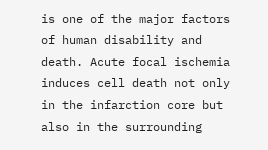is one of the major factors of human disability and death. Acute focal ischemia induces cell death not only in the infarction core but also in the surrounding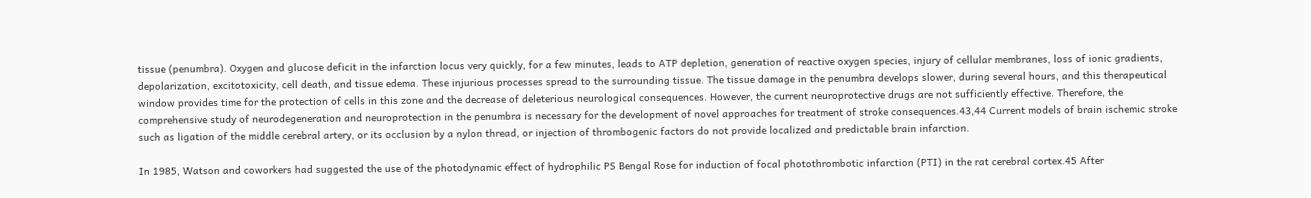tissue (penumbra). Oxygen and glucose deficit in the infarction locus very quickly, for a few minutes, leads to ATP depletion, generation of reactive oxygen species, injury of cellular membranes, loss of ionic gradients, depolarization, excitotoxicity, cell death, and tissue edema. These injurious processes spread to the surrounding tissue. The tissue damage in the penumbra develops slower, during several hours, and this therapeutical window provides time for the protection of cells in this zone and the decrease of deleterious neurological consequences. However, the current neuroprotective drugs are not sufficiently effective. Therefore, the comprehensive study of neurodegeneration and neuroprotection in the penumbra is necessary for the development of novel approaches for treatment of stroke consequences.43,44 Current models of brain ischemic stroke such as ligation of the middle cerebral artery, or its occlusion by a nylon thread, or injection of thrombogenic factors do not provide localized and predictable brain infarction.

In 1985, Watson and coworkers had suggested the use of the photodynamic effect of hydrophilic PS Bengal Rose for induction of focal photothrombotic infarction (PTI) in the rat cerebral cortex.45 After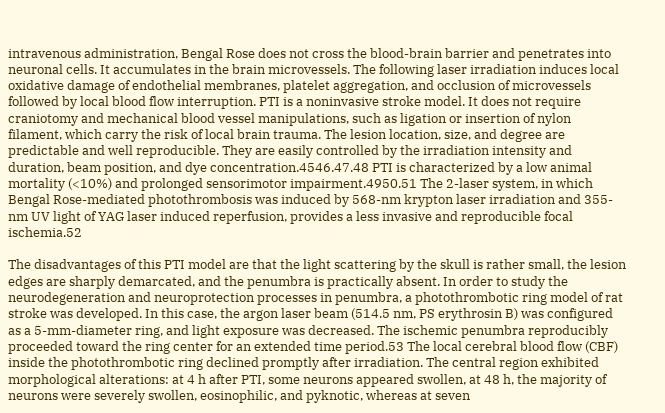intravenous administration, Bengal Rose does not cross the blood-brain barrier and penetrates into neuronal cells. It accumulates in the brain microvessels. The following laser irradiation induces local oxidative damage of endothelial membranes, platelet aggregation, and occlusion of microvessels followed by local blood flow interruption. PTI is a noninvasive stroke model. It does not require craniotomy and mechanical blood vessel manipulations, such as ligation or insertion of nylon filament, which carry the risk of local brain trauma. The lesion location, size, and degree are predictable and well reproducible. They are easily controlled by the irradiation intensity and duration, beam position, and dye concentration.4546.47.48 PTI is characterized by a low animal mortality (<10%) and prolonged sensorimotor impairment.4950.51 The 2-laser system, in which Bengal Rose-mediated photothrombosis was induced by 568-nm krypton laser irradiation and 355-nm UV light of YAG laser induced reperfusion, provides a less invasive and reproducible focal ischemia.52

The disadvantages of this PTI model are that the light scattering by the skull is rather small, the lesion edges are sharply demarcated, and the penumbra is practically absent. In order to study the neurodegeneration and neuroprotection processes in penumbra, a photothrombotic ring model of rat stroke was developed. In this case, the argon laser beam (514.5 nm, PS erythrosin B) was configured as a 5-mm-diameter ring, and light exposure was decreased. The ischemic penumbra reproducibly proceeded toward the ring center for an extended time period.53 The local cerebral blood flow (CBF) inside the photothrombotic ring declined promptly after irradiation. The central region exhibited morphological alterations: at 4 h after PTI, some neurons appeared swollen, at 48 h, the majority of neurons were severely swollen, eosinophilic, and pyknotic, whereas at seven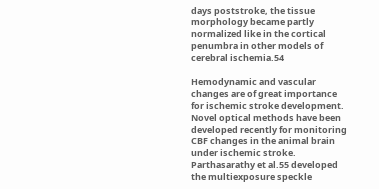days poststroke, the tissue morphology became partly normalized like in the cortical penumbra in other models of cerebral ischemia.54

Hemodynamic and vascular changes are of great importance for ischemic stroke development. Novel optical methods have been developed recently for monitoring CBF changes in the animal brain under ischemic stroke. Parthasarathy et al.55 developed the multiexposure speckle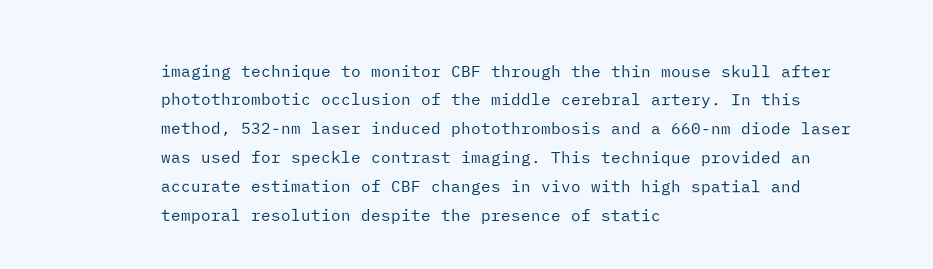imaging technique to monitor CBF through the thin mouse skull after photothrombotic occlusion of the middle cerebral artery. In this method, 532-nm laser induced photothrombosis and a 660-nm diode laser was used for speckle contrast imaging. This technique provided an accurate estimation of CBF changes in vivo with high spatial and temporal resolution despite the presence of static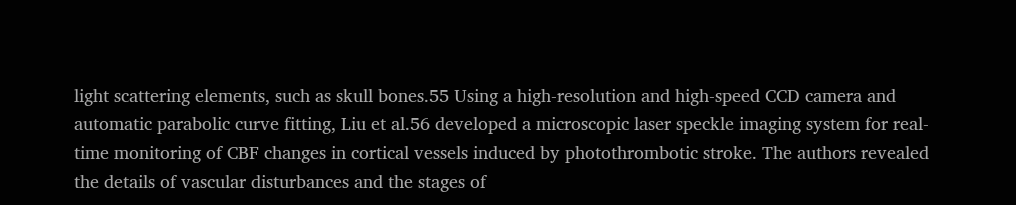light scattering elements, such as skull bones.55 Using a high-resolution and high-speed CCD camera and automatic parabolic curve fitting, Liu et al.56 developed a microscopic laser speckle imaging system for real-time monitoring of CBF changes in cortical vessels induced by photothrombotic stroke. The authors revealed the details of vascular disturbances and the stages of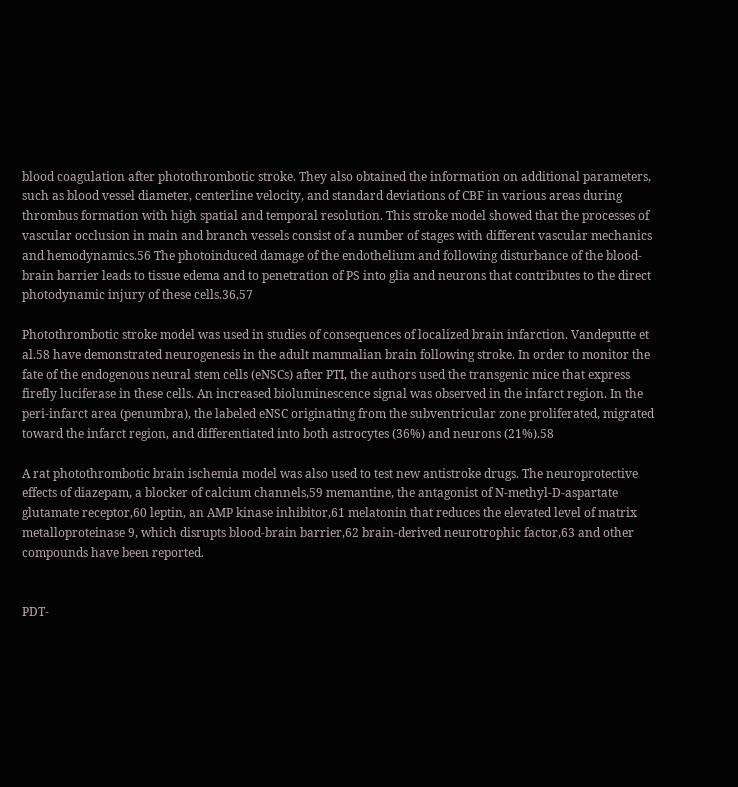blood coagulation after photothrombotic stroke. They also obtained the information on additional parameters, such as blood vessel diameter, centerline velocity, and standard deviations of CBF in various areas during thrombus formation with high spatial and temporal resolution. This stroke model showed that the processes of vascular occlusion in main and branch vessels consist of a number of stages with different vascular mechanics and hemodynamics.56 The photoinduced damage of the endothelium and following disturbance of the blood-brain barrier leads to tissue edema and to penetration of PS into glia and neurons that contributes to the direct photodynamic injury of these cells.36,57

Photothrombotic stroke model was used in studies of consequences of localized brain infarction. Vandeputte et al.58 have demonstrated neurogenesis in the adult mammalian brain following stroke. In order to monitor the fate of the endogenous neural stem cells (eNSCs) after PTI, the authors used the transgenic mice that express firefly luciferase in these cells. An increased bioluminescence signal was observed in the infarct region. In the peri-infarct area (penumbra), the labeled eNSC originating from the subventricular zone proliferated, migrated toward the infarct region, and differentiated into both astrocytes (36%) and neurons (21%).58

A rat photothrombotic brain ischemia model was also used to test new antistroke drugs. The neuroprotective effects of diazepam, a blocker of calcium channels,59 memantine, the antagonist of N-methyl-D-aspartate glutamate receptor,60 leptin, an AMP kinase inhibitor,61 melatonin that reduces the elevated level of matrix metalloproteinase 9, which disrupts blood-brain barrier,62 brain-derived neurotrophic factor,63 and other compounds have been reported.


PDT-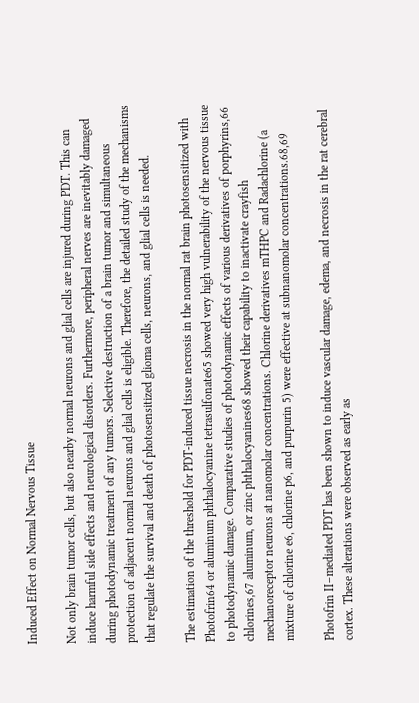Induced Effect on Normal Nervous Tissue

Not only brain tumor cells, but also nearby normal neurons and glial cells are injured during PDT. This can induce harmful side effects and neurological disorders. Furthermore, peripheral nerves are inevitably damaged during photodynamic treatment of any tumors. Selective destruction of a brain tumor and simultaneous protection of adjacent normal neurons and glial cells is eligible. Therefore, the detailed study of the mechanisms that regulate the survival and death of photosensitized glioma cells, neurons, and glial cells is needed.

The estimation of the threshold for PDT-induced tissue necrosis in the normal rat brain photosensitized with Photofrin64 or aluminum phthalocyanine tetrasulfonate65 showed very high vulnerability of the nervous tissue to photodynamic damage. Comparative studies of photodynamic effects of various derivatives of porphyrins,66 chlorines,67 aluminum, or zinc phthalocyanines68 showed their capability to inactivate crayfish mechanoreceptor neurons at nanomolar concentrations. Chlorine derivatives mTHPC and Radachlorine (a mixture of chlorine e6, chlorine p6, and purpurin 5) were effective at subnanomolar concentrations.68,69

Photofrin II–mediated PDT has been shown to induce vascular damage, edema, and necrosis in the rat cerebral cortex. These alterations were observed as early as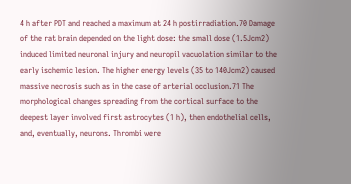4 h after PDT and reached a maximum at 24 h postirradiation.70 Damage of the rat brain depended on the light dose: the small dose (1.5Jcm2) induced limited neuronal injury and neuropil vacuolation similar to the early ischemic lesion. The higher energy levels (35 to 140Jcm2) caused massive necrosis such as in the case of arterial occlusion.71 The morphological changes spreading from the cortical surface to the deepest layer involved first astrocytes (1 h), then endothelial cells, and, eventually, neurons. Thrombi were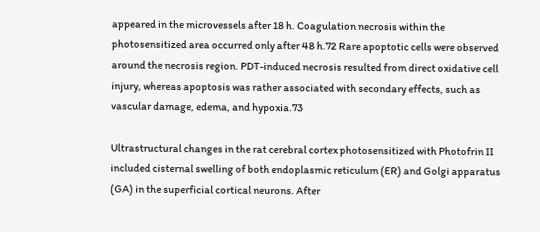appeared in the microvessels after 18 h. Coagulation necrosis within the photosensitized area occurred only after 48 h.72 Rare apoptotic cells were observed around the necrosis region. PDT-induced necrosis resulted from direct oxidative cell injury, whereas apoptosis was rather associated with secondary effects, such as vascular damage, edema, and hypoxia.73

Ultrastructural changes in the rat cerebral cortex photosensitized with Photofrin II included cisternal swelling of both endoplasmic reticulum (ER) and Golgi apparatus (GA) in the superficial cortical neurons. After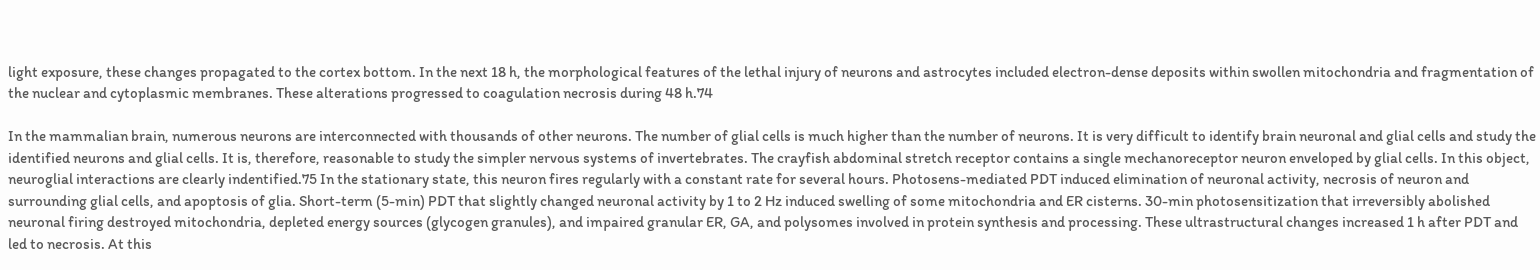light exposure, these changes propagated to the cortex bottom. In the next 18 h, the morphological features of the lethal injury of neurons and astrocytes included electron-dense deposits within swollen mitochondria and fragmentation of the nuclear and cytoplasmic membranes. These alterations progressed to coagulation necrosis during 48 h.74

In the mammalian brain, numerous neurons are interconnected with thousands of other neurons. The number of glial cells is much higher than the number of neurons. It is very difficult to identify brain neuronal and glial cells and study the identified neurons and glial cells. It is, therefore, reasonable to study the simpler nervous systems of invertebrates. The crayfish abdominal stretch receptor contains a single mechanoreceptor neuron enveloped by glial cells. In this object, neuroglial interactions are clearly indentified.75 In the stationary state, this neuron fires regularly with a constant rate for several hours. Photosens-mediated PDT induced elimination of neuronal activity, necrosis of neuron and surrounding glial cells, and apoptosis of glia. Short-term (5-min) PDT that slightly changed neuronal activity by 1 to 2 Hz induced swelling of some mitochondria and ER cisterns. 30-min photosensitization that irreversibly abolished neuronal firing destroyed mitochondria, depleted energy sources (glycogen granules), and impaired granular ER, GA, and polysomes involved in protein synthesis and processing. These ultrastructural changes increased 1 h after PDT and led to necrosis. At this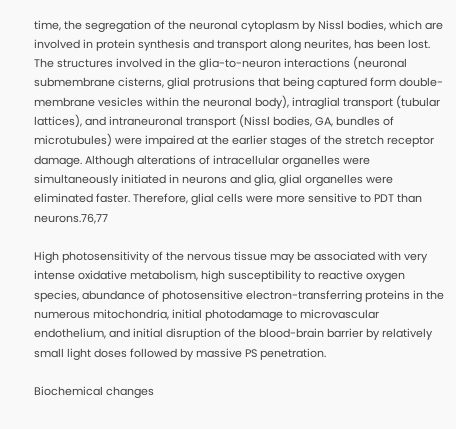time, the segregation of the neuronal cytoplasm by Nissl bodies, which are involved in protein synthesis and transport along neurites, has been lost. The structures involved in the glia-to-neuron interactions (neuronal submembrane cisterns, glial protrusions that being captured form double-membrane vesicles within the neuronal body), intraglial transport (tubular lattices), and intraneuronal transport (Nissl bodies, GA, bundles of microtubules) were impaired at the earlier stages of the stretch receptor damage. Although alterations of intracellular organelles were simultaneously initiated in neurons and glia, glial organelles were eliminated faster. Therefore, glial cells were more sensitive to PDT than neurons.76,77

High photosensitivity of the nervous tissue may be associated with very intense oxidative metabolism, high susceptibility to reactive oxygen species, abundance of photosensitive electron-transferring proteins in the numerous mitochondria, initial photodamage to microvascular endothelium, and initial disruption of the blood-brain barrier by relatively small light doses followed by massive PS penetration.

Biochemical changes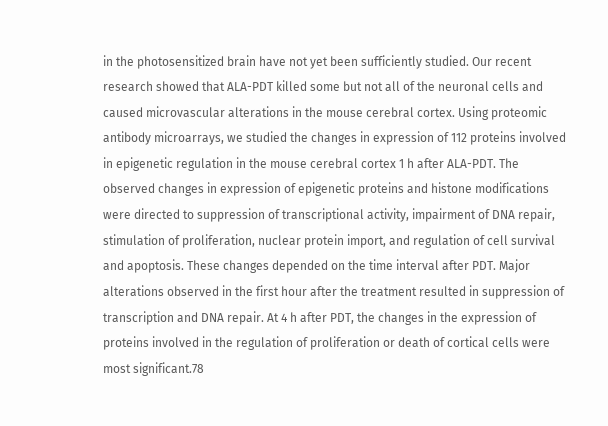in the photosensitized brain have not yet been sufficiently studied. Our recent research showed that ALA-PDT killed some but not all of the neuronal cells and caused microvascular alterations in the mouse cerebral cortex. Using proteomic antibody microarrays, we studied the changes in expression of 112 proteins involved in epigenetic regulation in the mouse cerebral cortex 1 h after ALA-PDT. The observed changes in expression of epigenetic proteins and histone modifications were directed to suppression of transcriptional activity, impairment of DNA repair, stimulation of proliferation, nuclear protein import, and regulation of cell survival and apoptosis. These changes depended on the time interval after PDT. Major alterations observed in the first hour after the treatment resulted in suppression of transcription and DNA repair. At 4 h after PDT, the changes in the expression of proteins involved in the regulation of proliferation or death of cortical cells were most significant.78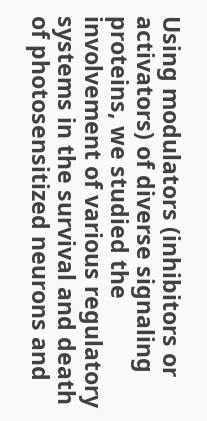Using modulators (inhibitors or activators) of diverse signaling proteins, we studied the involvement of various regulatory systems in the survival and death of photosensitized neurons and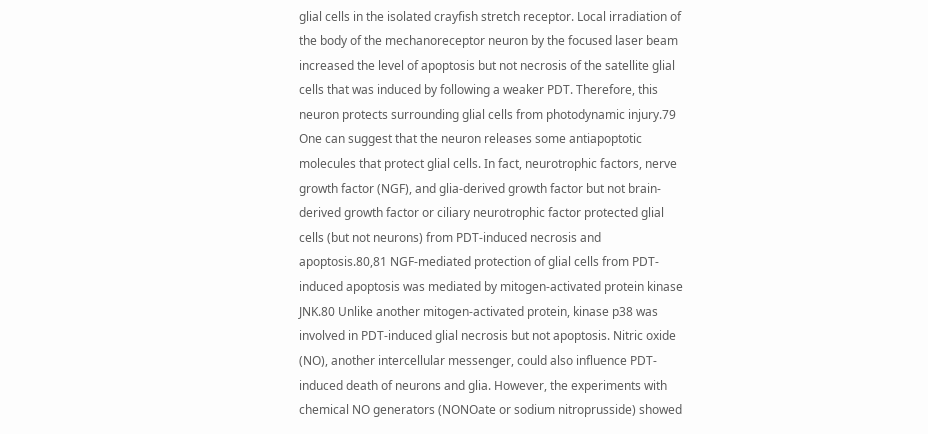glial cells in the isolated crayfish stretch receptor. Local irradiation of the body of the mechanoreceptor neuron by the focused laser beam increased the level of apoptosis but not necrosis of the satellite glial cells that was induced by following a weaker PDT. Therefore, this neuron protects surrounding glial cells from photodynamic injury.79 One can suggest that the neuron releases some antiapoptotic molecules that protect glial cells. In fact, neurotrophic factors, nerve growth factor (NGF), and glia-derived growth factor but not brain-derived growth factor or ciliary neurotrophic factor protected glial cells (but not neurons) from PDT-induced necrosis and apoptosis.80,81 NGF-mediated protection of glial cells from PDT-induced apoptosis was mediated by mitogen-activated protein kinase JNK.80 Unlike another mitogen-activated protein, kinase p38 was involved in PDT-induced glial necrosis but not apoptosis. Nitric oxide (NO), another intercellular messenger, could also influence PDT-induced death of neurons and glia. However, the experiments with chemical NO generators (NONOate or sodium nitroprusside) showed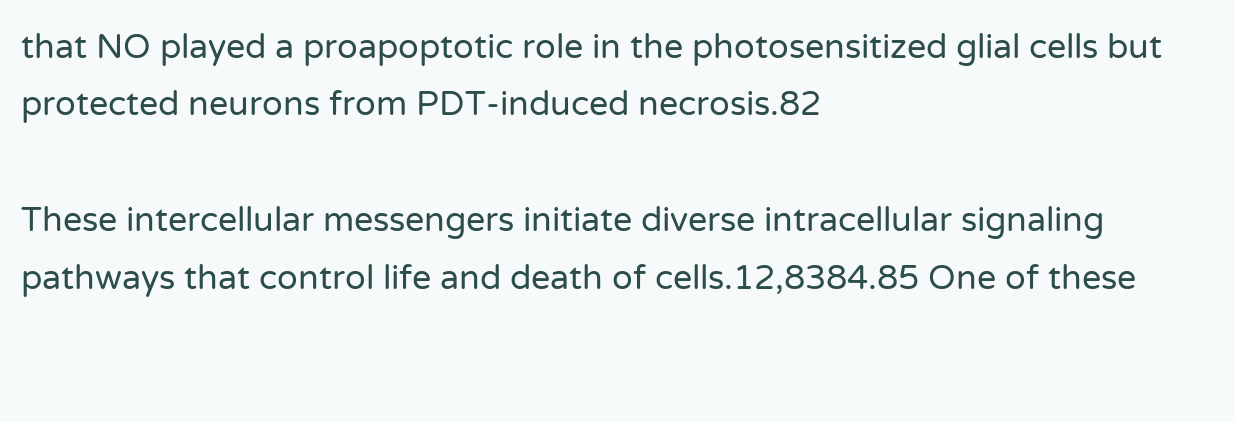that NO played a proapoptotic role in the photosensitized glial cells but protected neurons from PDT-induced necrosis.82

These intercellular messengers initiate diverse intracellular signaling pathways that control life and death of cells.12,8384.85 One of these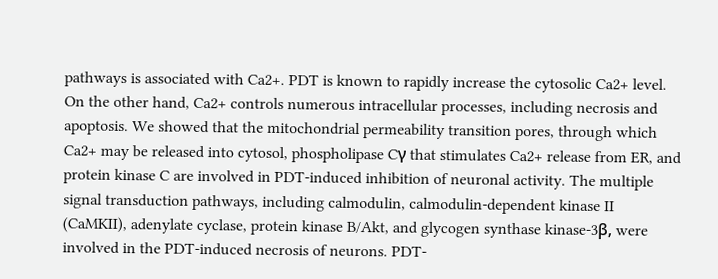pathways is associated with Ca2+. PDT is known to rapidly increase the cytosolic Ca2+ level. On the other hand, Ca2+ controls numerous intracellular processes, including necrosis and apoptosis. We showed that the mitochondrial permeability transition pores, through which Ca2+ may be released into cytosol, phospholipase Cγ that stimulates Ca2+ release from ER, and protein kinase C are involved in PDT-induced inhibition of neuronal activity. The multiple signal transduction pathways, including calmodulin, calmodulin-dependent kinase II (CaMKII), adenylate cyclase, protein kinase B/Akt, and glycogen synthase kinase-3β, were involved in the PDT-induced necrosis of neurons. PDT-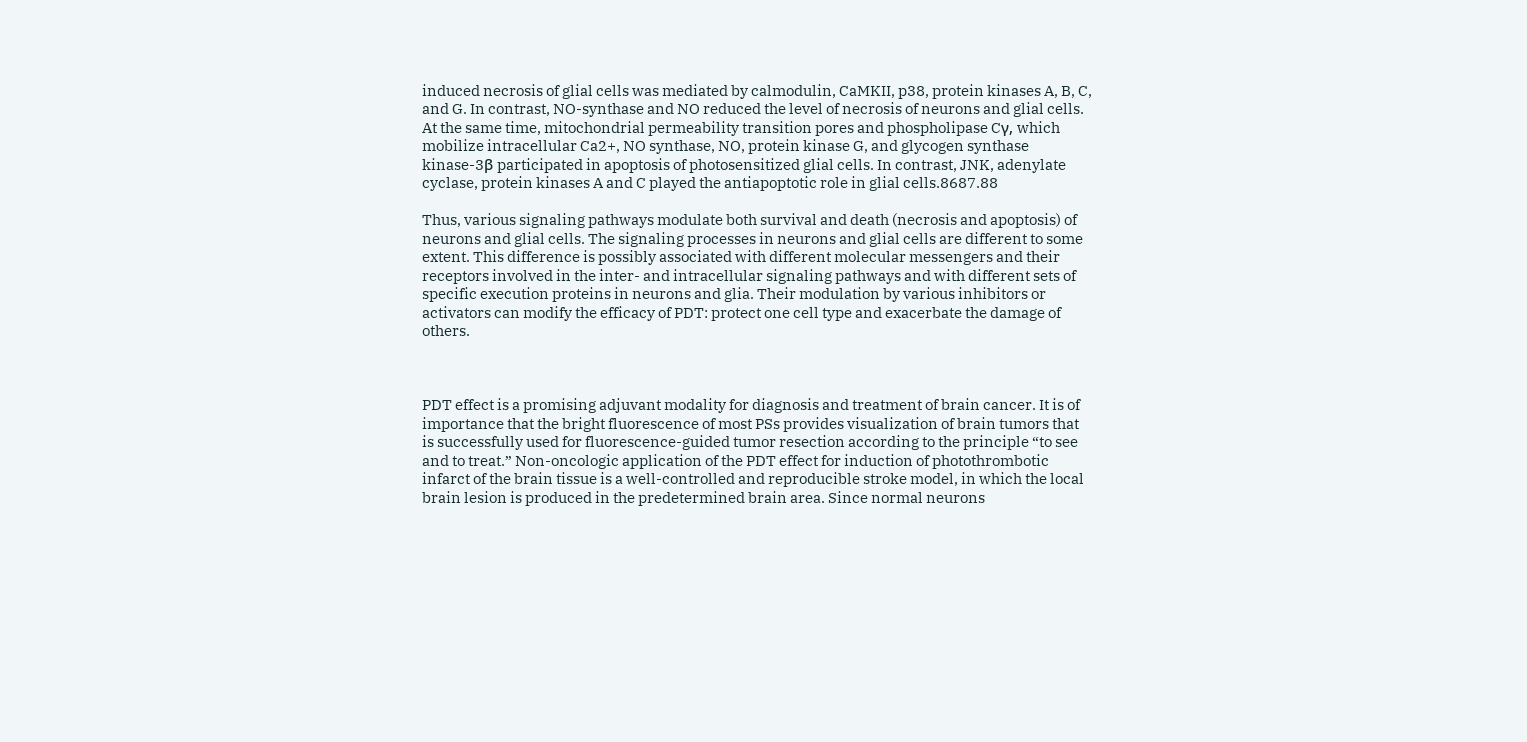induced necrosis of glial cells was mediated by calmodulin, CaMKII, p38, protein kinases A, B, C, and G. In contrast, NO-synthase and NO reduced the level of necrosis of neurons and glial cells. At the same time, mitochondrial permeability transition pores and phospholipase Cγ, which mobilize intracellular Ca2+, NO synthase, NO, protein kinase G, and glycogen synthase kinase-3β participated in apoptosis of photosensitized glial cells. In contrast, JNK, adenylate cyclase, protein kinases A and C played the antiapoptotic role in glial cells.8687.88

Thus, various signaling pathways modulate both survival and death (necrosis and apoptosis) of neurons and glial cells. The signaling processes in neurons and glial cells are different to some extent. This difference is possibly associated with different molecular messengers and their receptors involved in the inter- and intracellular signaling pathways and with different sets of specific execution proteins in neurons and glia. Their modulation by various inhibitors or activators can modify the efficacy of PDT: protect one cell type and exacerbate the damage of others.



PDT effect is a promising adjuvant modality for diagnosis and treatment of brain cancer. It is of importance that the bright fluorescence of most PSs provides visualization of brain tumors that is successfully used for fluorescence-guided tumor resection according to the principle “to see and to treat.” Non-oncologic application of the PDT effect for induction of photothrombotic infarct of the brain tissue is a well-controlled and reproducible stroke model, in which the local brain lesion is produced in the predetermined brain area. Since normal neurons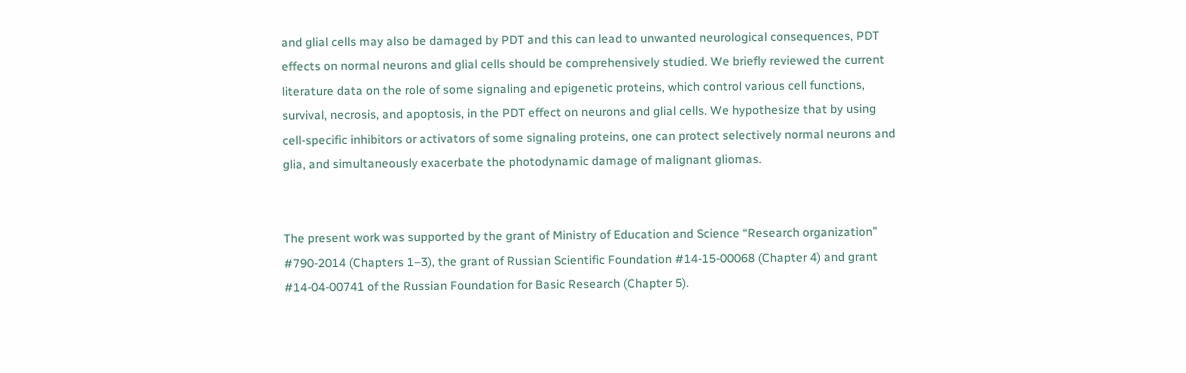and glial cells may also be damaged by PDT and this can lead to unwanted neurological consequences, PDT effects on normal neurons and glial cells should be comprehensively studied. We briefly reviewed the current literature data on the role of some signaling and epigenetic proteins, which control various cell functions, survival, necrosis, and apoptosis, in the PDT effect on neurons and glial cells. We hypothesize that by using cell-specific inhibitors or activators of some signaling proteins, one can protect selectively normal neurons and glia, and simultaneously exacerbate the photodynamic damage of malignant gliomas.


The present work was supported by the grant of Ministry of Education and Science “Research organization” #790-2014 (Chapters 1–3), the grant of Russian Scientific Foundation #14-15-00068 (Chapter 4) and grant #14-04-00741 of the Russian Foundation for Basic Research (Chapter 5).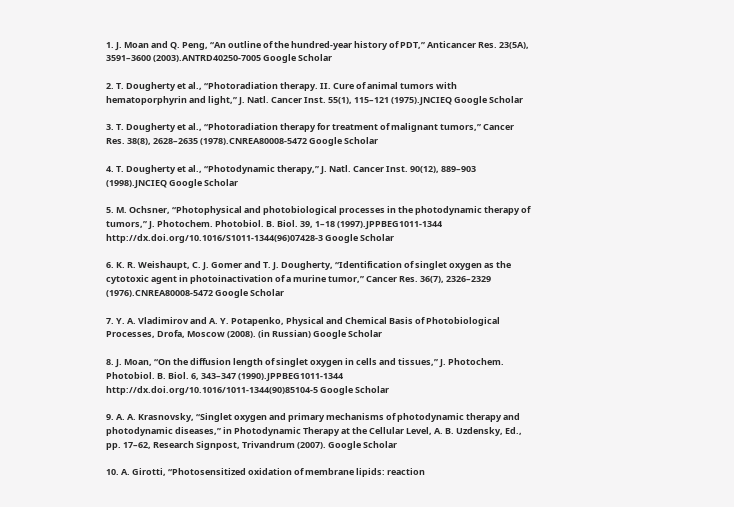1. J. Moan and Q. Peng, “An outline of the hundred-year history of PDT,” Anticancer Res. 23(5A), 3591–3600 (2003).ANTRD40250-7005 Google Scholar

2. T. Dougherty et al., “Photoradiation therapy. II. Cure of animal tumors with hematoporphyrin and light,” J. Natl. Cancer Inst. 55(1), 115–121 (1975).JNCIEQ Google Scholar

3. T. Dougherty et al., “Photoradiation therapy for treatment of malignant tumors,” Cancer Res. 38(8), 2628–2635 (1978).CNREA80008-5472 Google Scholar

4. T. Dougherty et al., “Photodynamic therapy,” J. Natl. Cancer Inst. 90(12), 889–903 (1998).JNCIEQ Google Scholar

5. M. Ochsner, “Photophysical and photobiological processes in the photodynamic therapy of tumors,” J. Photochem. Photobiol. B. Biol. 39, 1–18 (1997).JPPBEG1011-1344 http://dx.doi.org/10.1016/S1011-1344(96)07428-3 Google Scholar

6. K. R. Weishaupt, C. J. Gomer and T. J. Dougherty, “Identification of singlet oxygen as the cytotoxic agent in photoinactivation of a murine tumor,” Cancer Res. 36(7), 2326–2329 (1976).CNREA80008-5472 Google Scholar

7. Y. A. Vladimirov and A. Y. Potapenko, Physical and Chemical Basis of Photobiological Processes, Drofa, Moscow (2008). (in Russian) Google Scholar

8. J. Moan, “On the diffusion length of singlet oxygen in cells and tissues,” J. Photochem. Photobiol. B. Biol. 6, 343–347 (1990).JPPBEG1011-1344 http://dx.doi.org/10.1016/1011-1344(90)85104-5 Google Scholar

9. A. A. Krasnovsky, “Singlet oxygen and primary mechanisms of photodynamic therapy and photodynamic diseases,” in Photodynamic Therapy at the Cellular Level, A. B. Uzdensky, Ed., pp. 17–62, Research Signpost, Trivandrum (2007). Google Scholar

10. A. Girotti, “Photosensitized oxidation of membrane lipids: reaction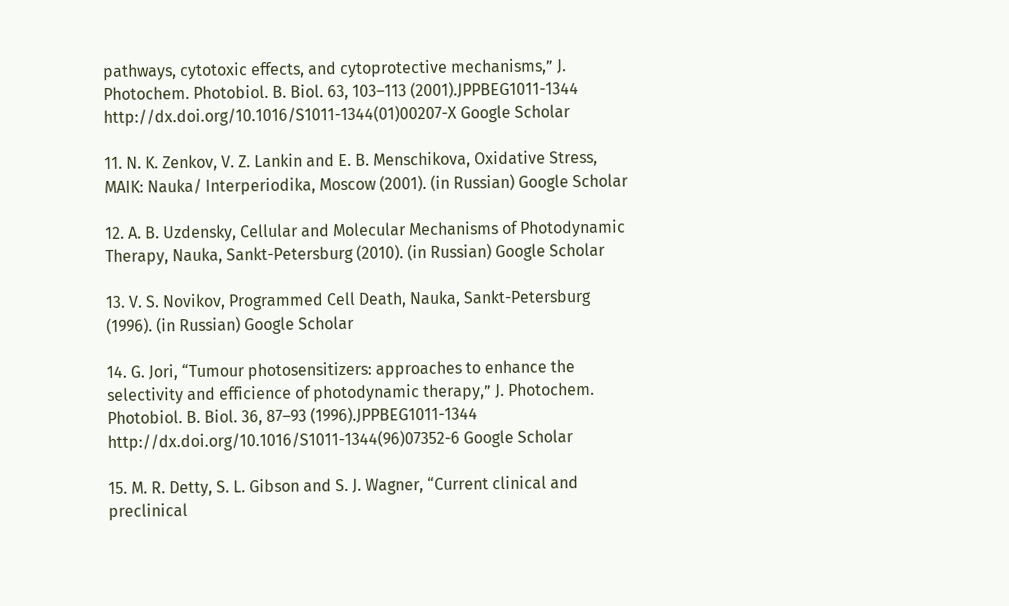pathways, cytotoxic effects, and cytoprotective mechanisms,” J. Photochem. Photobiol. B. Biol. 63, 103–113 (2001).JPPBEG1011-1344 http://dx.doi.org/10.1016/S1011-1344(01)00207-X Google Scholar

11. N. K. Zenkov, V. Z. Lankin and E. B. Menschikova, Oxidative Stress, MAIK: Nauka/ Interperiodika, Moscow (2001). (in Russian) Google Scholar

12. A. B. Uzdensky, Cellular and Molecular Mechanisms of Photodynamic Therapy, Nauka, Sankt-Petersburg (2010). (in Russian) Google Scholar

13. V. S. Novikov, Programmed Cell Death, Nauka, Sankt-Petersburg (1996). (in Russian) Google Scholar

14. G. Jori, “Tumour photosensitizers: approaches to enhance the selectivity and efficience of photodynamic therapy,” J. Photochem. Photobiol. B. Biol. 36, 87–93 (1996).JPPBEG1011-1344 http://dx.doi.org/10.1016/S1011-1344(96)07352-6 Google Scholar

15. M. R. Detty, S. L. Gibson and S. J. Wagner, “Current clinical and preclinical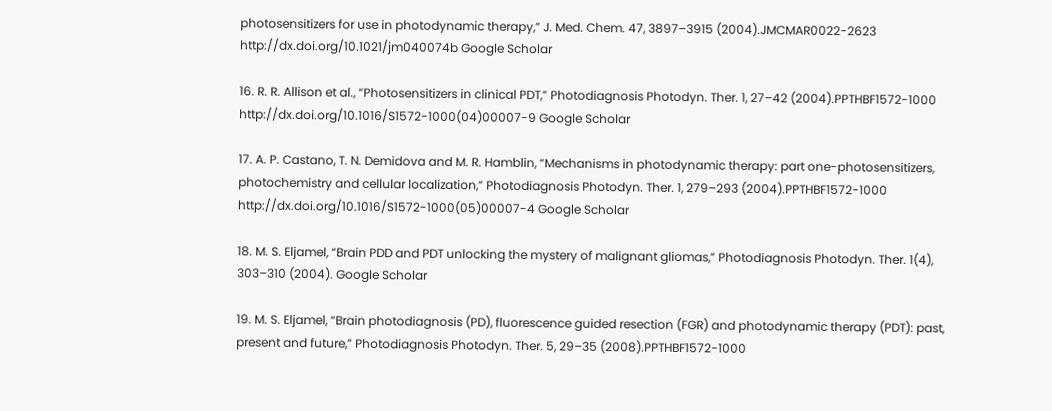photosensitizers for use in photodynamic therapy,” J. Med. Chem. 47, 3897–3915 (2004).JMCMAR0022-2623 http://dx.doi.org/10.1021/jm040074b Google Scholar

16. R. R. Allison et al., “Photosensitizers in clinical PDT,” Photodiagnosis Photodyn. Ther. 1, 27–42 (2004).PPTHBF1572-1000 http://dx.doi.org/10.1016/S1572-1000(04)00007-9 Google Scholar

17. A. P. Castano, T. N. Demidova and M. R. Hamblin, “Mechanisms in photodynamic therapy: part one-photosensitizers, photochemistry and cellular localization,” Photodiagnosis Photodyn. Ther. 1, 279–293 (2004).PPTHBF1572-1000 http://dx.doi.org/10.1016/S1572-1000(05)00007-4 Google Scholar

18. M. S. Eljamel, “Brain PDD and PDT unlocking the mystery of malignant gliomas,” Photodiagnosis Photodyn. Ther. 1(4), 303–310 (2004). Google Scholar

19. M. S. Eljamel, “Brain photodiagnosis (PD), fluorescence guided resection (FGR) and photodynamic therapy (PDT): past, present and future,” Photodiagnosis Photodyn. Ther. 5, 29–35 (2008).PPTHBF1572-1000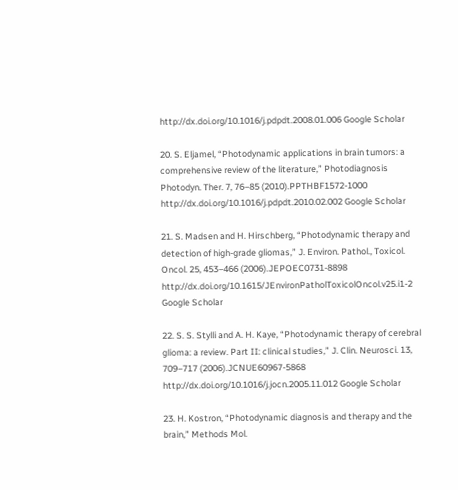http://dx.doi.org/10.1016/j.pdpdt.2008.01.006 Google Scholar

20. S. Eljamel, “Photodynamic applications in brain tumors: a comprehensive review of the literature,” Photodiagnosis Photodyn. Ther. 7, 76–85 (2010).PPTHBF1572-1000 http://dx.doi.org/10.1016/j.pdpdt.2010.02.002 Google Scholar

21. S. Madsen and H. Hirschberg, “Photodynamic therapy and detection of high-grade gliomas,” J. Environ. Pathol., Toxicol. Oncol. 25, 453–466 (2006).JEPOEC0731-8898 http://dx.doi.org/10.1615/JEnvironPatholToxicolOncol.v25.i1-2 Google Scholar

22. S. S. Stylli and A. H. Kaye, “Photodynamic therapy of cerebral glioma: a review. Part II: clinical studies,” J. Clin. Neurosci. 13, 709–717 (2006).JCNUE60967-5868 http://dx.doi.org/10.1016/j.jocn.2005.11.012 Google Scholar

23. H. Kostron, “Photodynamic diagnosis and therapy and the brain,” Methods Mol.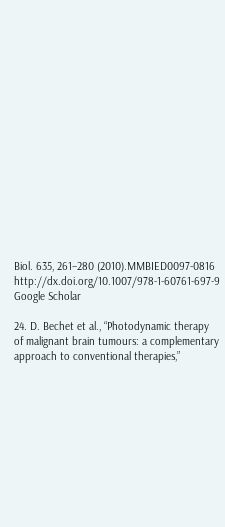Biol. 635, 261–280 (2010).MMBIED0097-0816 http://dx.doi.org/10.1007/978-1-60761-697-9 Google Scholar

24. D. Bechet et al., “Photodynamic therapy of malignant brain tumours: a complementary approach to conventional therapies,”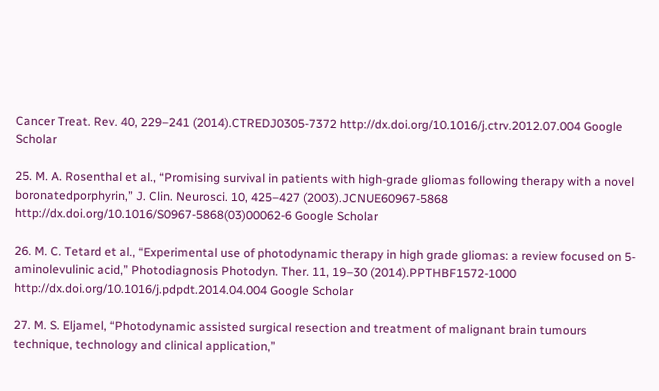Cancer Treat. Rev. 40, 229–241 (2014).CTREDJ0305-7372 http://dx.doi.org/10.1016/j.ctrv.2012.07.004 Google Scholar

25. M. A. Rosenthal et al., “Promising survival in patients with high-grade gliomas following therapy with a novel boronatedporphyrin,” J. Clin. Neurosci. 10, 425–427 (2003).JCNUE60967-5868 http://dx.doi.org/10.1016/S0967-5868(03)00062-6 Google Scholar

26. M. C. Tetard et al., “Experimental use of photodynamic therapy in high grade gliomas: a review focused on 5-aminolevulinic acid,” Photodiagnosis Photodyn. Ther. 11, 19–30 (2014).PPTHBF1572-1000 http://dx.doi.org/10.1016/j.pdpdt.2014.04.004 Google Scholar

27. M. S. Eljamel, “Photodynamic assisted surgical resection and treatment of malignant brain tumours technique, technology and clinical application,”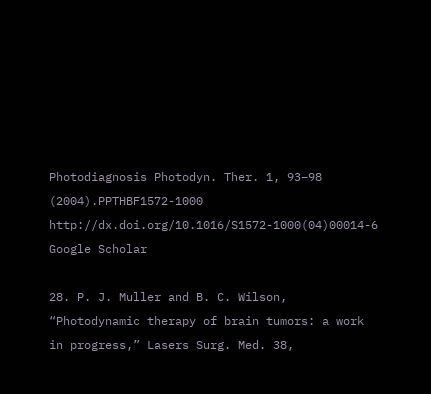Photodiagnosis Photodyn. Ther. 1, 93–98 (2004).PPTHBF1572-1000 http://dx.doi.org/10.1016/S1572-1000(04)00014-6 Google Scholar

28. P. J. Muller and B. C. Wilson, “Photodynamic therapy of brain tumors: a work in progress,” Lasers Surg. Med. 38,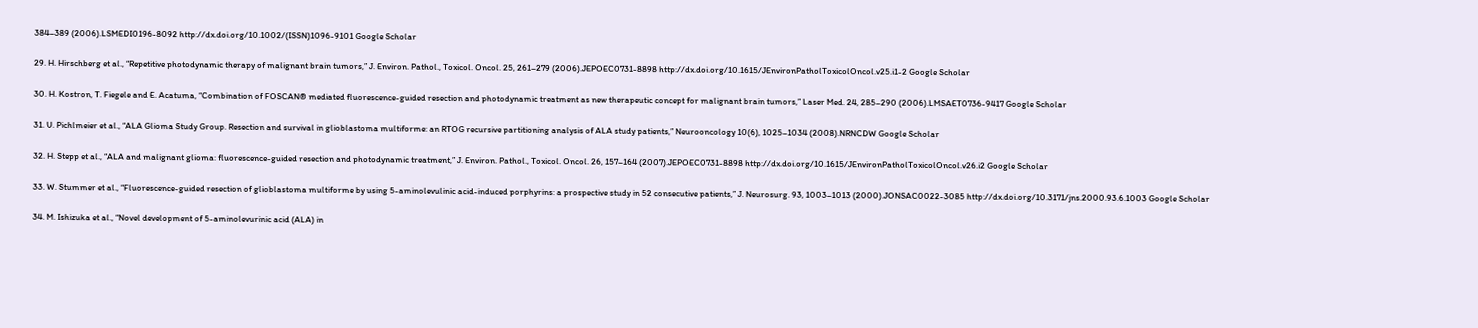384–389 (2006).LSMEDI0196-8092 http://dx.doi.org/10.1002/(ISSN)1096-9101 Google Scholar

29. H. Hirschberg et al., “Repetitive photodynamic therapy of malignant brain tumors,” J. Environ. Pathol., Toxicol. Oncol. 25, 261–279 (2006).JEPOEC0731-8898 http://dx.doi.org/10.1615/JEnvironPatholToxicolOncol.v25.i1-2 Google Scholar

30. H. Kostron, T. Fiegele and E. Acatuma, “Combination of FOSCAN® mediated fluorescence-guided resection and photodynamic treatment as new therapeutic concept for malignant brain tumors,” Laser Med. 24, 285–290 (2006).LMSAET0736-9417 Google Scholar

31. U. Pichlmeier et al., “ALA Glioma Study Group. Resection and survival in glioblastoma multiforme: an RTOG recursive partitioning analysis of ALA study patients,” Neurooncology 10(6), 1025–1034 (2008).NRNCDW Google Scholar

32. H. Stepp et al., “ALA and malignant glioma: fluorescence-guided resection and photodynamic treatment,” J. Environ. Pathol., Toxicol. Oncol. 26, 157–164 (2007).JEPOEC0731-8898 http://dx.doi.org/10.1615/JEnvironPatholToxicolOncol.v26.i2 Google Scholar

33. W. Stummer et al., “Fluorescence-guided resection of glioblastoma multiforme by using 5-aminolevulinic acid-induced porphyrins: a prospective study in 52 consecutive patients,” J. Neurosurg. 93, 1003–1013 (2000).JONSAC0022-3085 http://dx.doi.org/10.3171/jns.2000.93.6.1003 Google Scholar

34. M. Ishizuka et al., “Novel development of 5-aminolevurinic acid (ALA) in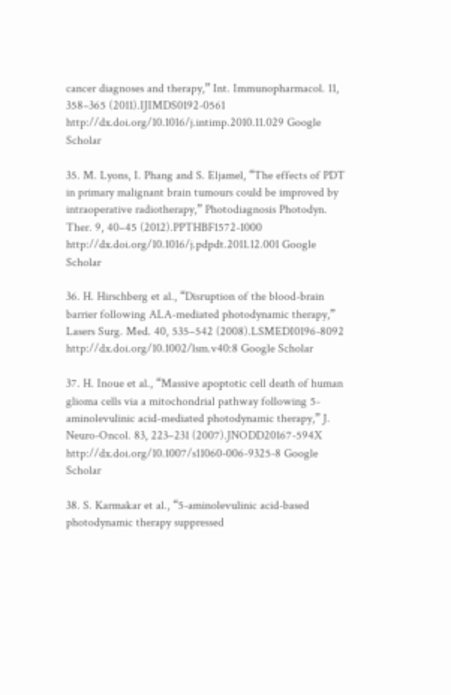cancer diagnoses and therapy,” Int. Immunopharmacol. 11, 358–365 (2011).IJIMDS0192-0561 http://dx.doi.org/10.1016/j.intimp.2010.11.029 Google Scholar

35. M. Lyons, I. Phang and S. Eljamel, “The effects of PDT in primary malignant brain tumours could be improved by intraoperative radiotherapy,” Photodiagnosis Photodyn. Ther. 9, 40–45 (2012).PPTHBF1572-1000 http://dx.doi.org/10.1016/j.pdpdt.2011.12.001 Google Scholar

36. H. Hirschberg et al., “Disruption of the blood-brain barrier following ALA-mediated photodynamic therapy,” Lasers Surg. Med. 40, 535–542 (2008).LSMEDI0196-8092 http://dx.doi.org/10.1002/lsm.v40:8 Google Scholar

37. H. Inoue et al., “Massive apoptotic cell death of human glioma cells via a mitochondrial pathway following 5-aminolevulinic acid-mediated photodynamic therapy,” J. Neuro-Oncol. 83, 223–231 (2007).JNODD20167-594X http://dx.doi.org/10.1007/s11060-006-9325-8 Google Scholar

38. S. Karmakar et al., “5-aminolevulinic acid-based photodynamic therapy suppressed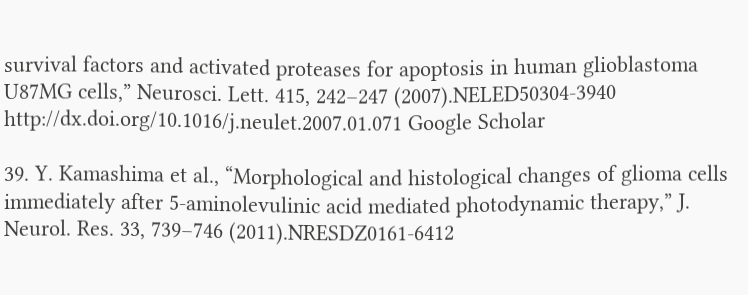survival factors and activated proteases for apoptosis in human glioblastoma U87MG cells,” Neurosci. Lett. 415, 242–247 (2007).NELED50304-3940 http://dx.doi.org/10.1016/j.neulet.2007.01.071 Google Scholar

39. Y. Kamashima et al., “Morphological and histological changes of glioma cells immediately after 5-aminolevulinic acid mediated photodynamic therapy,” J. Neurol. Res. 33, 739–746 (2011).NRESDZ0161-6412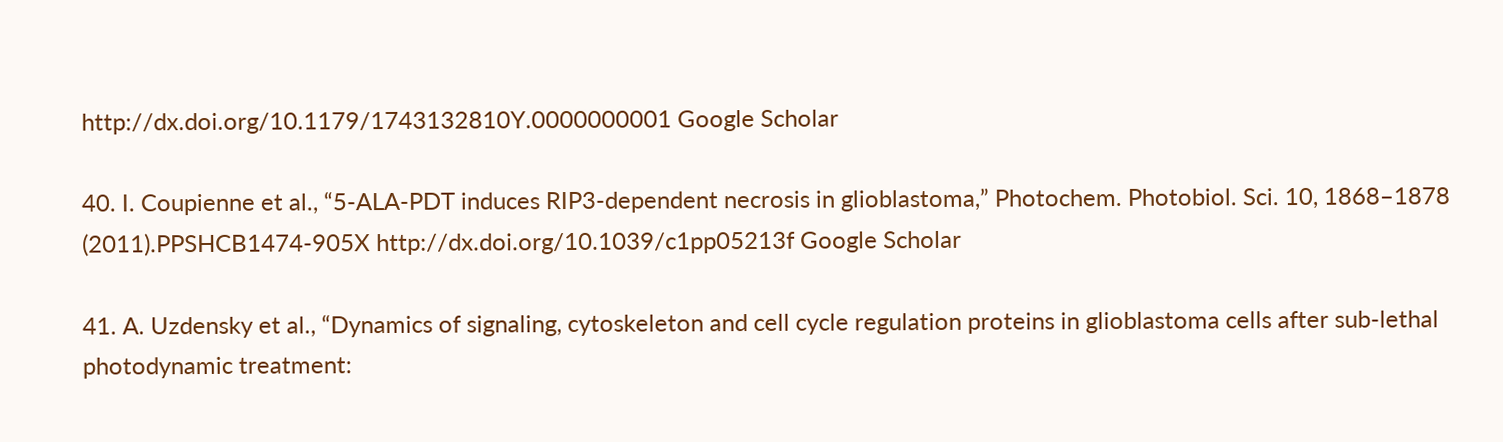http://dx.doi.org/10.1179/1743132810Y.0000000001 Google Scholar

40. I. Coupienne et al., “5-ALA-PDT induces RIP3-dependent necrosis in glioblastoma,” Photochem. Photobiol. Sci. 10, 1868–1878 (2011).PPSHCB1474-905X http://dx.doi.org/10.1039/c1pp05213f Google Scholar

41. A. Uzdensky et al., “Dynamics of signaling, cytoskeleton and cell cycle regulation proteins in glioblastoma cells after sub-lethal photodynamic treatment: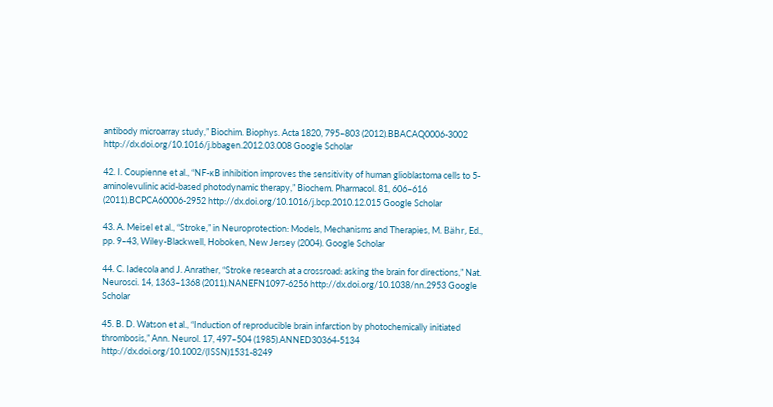antibody microarray study,” Biochim. Biophys. Acta 1820, 795–803 (2012).BBACAQ0006-3002 http://dx.doi.org/10.1016/j.bbagen.2012.03.008 Google Scholar

42. I. Coupienne et al., “NF-κB inhibition improves the sensitivity of human glioblastoma cells to 5-aminolevulinic acid-based photodynamic therapy,” Biochem. Pharmacol. 81, 606–616 (2011).BCPCA60006-2952 http://dx.doi.org/10.1016/j.bcp.2010.12.015 Google Scholar

43. A. Meisel et al., “Stroke,” in Neuroprotection: Models, Mechanisms and Therapies, M. Bähr, Ed., pp. 9–43, Wiley-Blackwell, Hoboken, New Jersey (2004). Google Scholar

44. C. Iadecola and J. Anrather, “Stroke research at a crossroad: asking the brain for directions,” Nat. Neurosci. 14, 1363–1368 (2011).NANEFN1097-6256 http://dx.doi.org/10.1038/nn.2953 Google Scholar

45. B. D. Watson et al., “Induction of reproducible brain infarction by photochemically initiated thrombosis,” Ann. Neurol. 17, 497–504 (1985).ANNED30364-5134 http://dx.doi.org/10.1002/(ISSN)1531-8249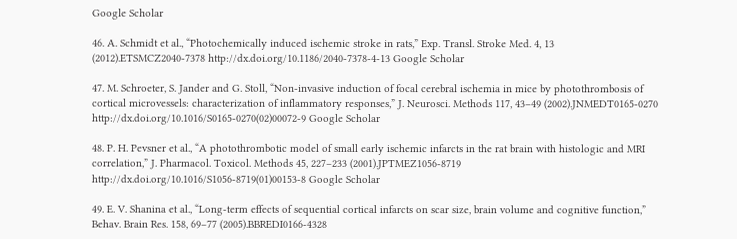Google Scholar

46. A. Schmidt et al., “Photochemically induced ischemic stroke in rats,” Exp. Transl. Stroke Med. 4, 13 (2012).ETSMCZ2040-7378 http://dx.doi.org/10.1186/2040-7378-4-13 Google Scholar

47. M. Schroeter, S. Jander and G. Stoll, “Non-invasive induction of focal cerebral ischemia in mice by photothrombosis of cortical microvessels: characterization of inflammatory responses,” J. Neurosci. Methods 117, 43–49 (2002).JNMEDT0165-0270 http://dx.doi.org/10.1016/S0165-0270(02)00072-9 Google Scholar

48. P. H. Pevsner et al., “A photothrombotic model of small early ischemic infarcts in the rat brain with histologic and MRI correlation,” J. Pharmacol. Toxicol. Methods 45, 227–233 (2001).JPTMEZ1056-8719 http://dx.doi.org/10.1016/S1056-8719(01)00153-8 Google Scholar

49. E. V. Shanina et al., “Long-term effects of sequential cortical infarcts on scar size, brain volume and cognitive function,” Behav. Brain Res. 158, 69–77 (2005).BBREDI0166-4328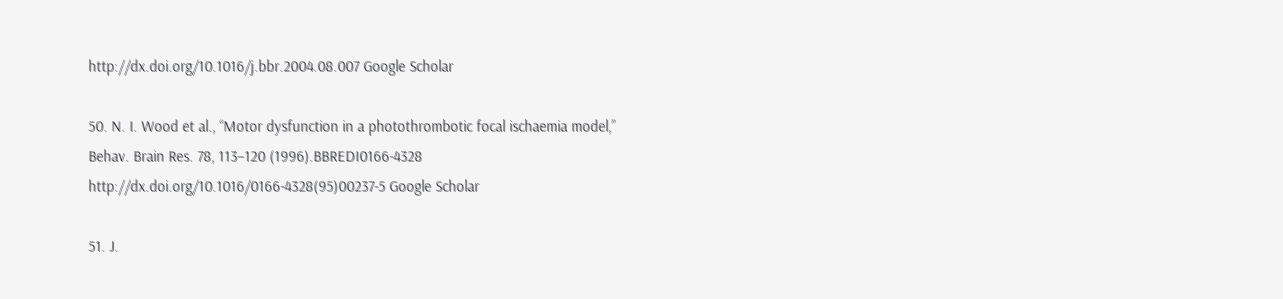http://dx.doi.org/10.1016/j.bbr.2004.08.007 Google Scholar

50. N. I. Wood et al., “Motor dysfunction in a photothrombotic focal ischaemia model,” Behav. Brain Res. 78, 113–120 (1996).BBREDI0166-4328 http://dx.doi.org/10.1016/0166-4328(95)00237-5 Google Scholar

51. J.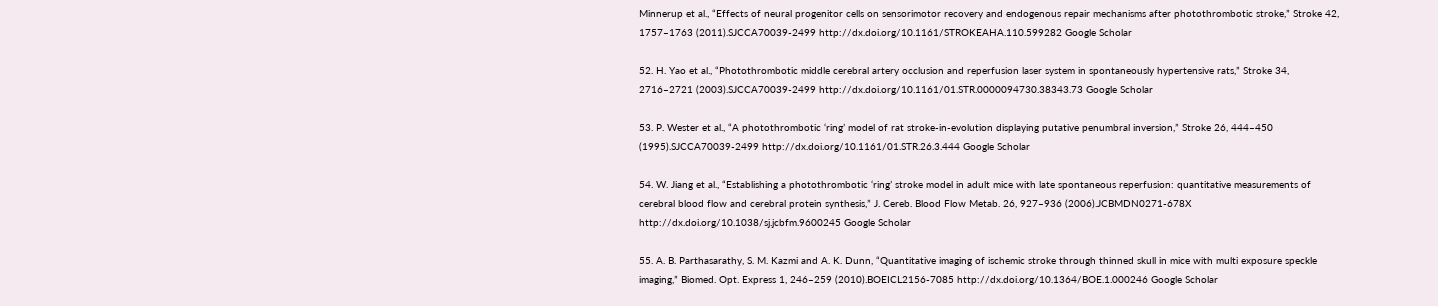Minnerup et al., “Effects of neural progenitor cells on sensorimotor recovery and endogenous repair mechanisms after photothrombotic stroke,” Stroke 42, 1757–1763 (2011).SJCCA70039-2499 http://dx.doi.org/10.1161/STROKEAHA.110.599282 Google Scholar

52. H. Yao et al., “Photothrombotic middle cerebral artery occlusion and reperfusion laser system in spontaneously hypertensive rats,” Stroke 34, 2716–2721 (2003).SJCCA70039-2499 http://dx.doi.org/10.1161/01.STR.0000094730.38343.73 Google Scholar

53. P. Wester et al., “A photothrombotic ‘ring’ model of rat stroke-in-evolution displaying putative penumbral inversion,” Stroke 26, 444–450 (1995).SJCCA70039-2499 http://dx.doi.org/10.1161/01.STR.26.3.444 Google Scholar

54. W. Jiang et al., “Establishing a photothrombotic ‘ring’ stroke model in adult mice with late spontaneous reperfusion: quantitative measurements of cerebral blood flow and cerebral protein synthesis,” J. Cereb. Blood Flow Metab. 26, 927–936 (2006).JCBMDN0271-678X http://dx.doi.org/10.1038/sj.jcbfm.9600245 Google Scholar

55. A. B. Parthasarathy, S. M. Kazmi and A. K. Dunn, “Quantitative imaging of ischemic stroke through thinned skull in mice with multi exposure speckle imaging,” Biomed. Opt. Express 1, 246–259 (2010).BOEICL2156-7085 http://dx.doi.org/10.1364/BOE.1.000246 Google Scholar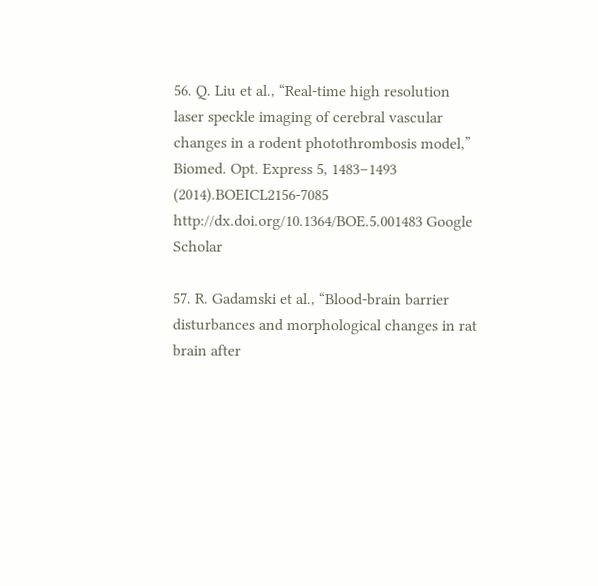56. Q. Liu et al., “Real-time high resolution laser speckle imaging of cerebral vascular changes in a rodent photothrombosis model,” Biomed. Opt. Express 5, 1483–1493 (2014).BOEICL2156-7085 http://dx.doi.org/10.1364/BOE.5.001483 Google Scholar

57. R. Gadamski et al., “Blood-brain barrier disturbances and morphological changes in rat brain after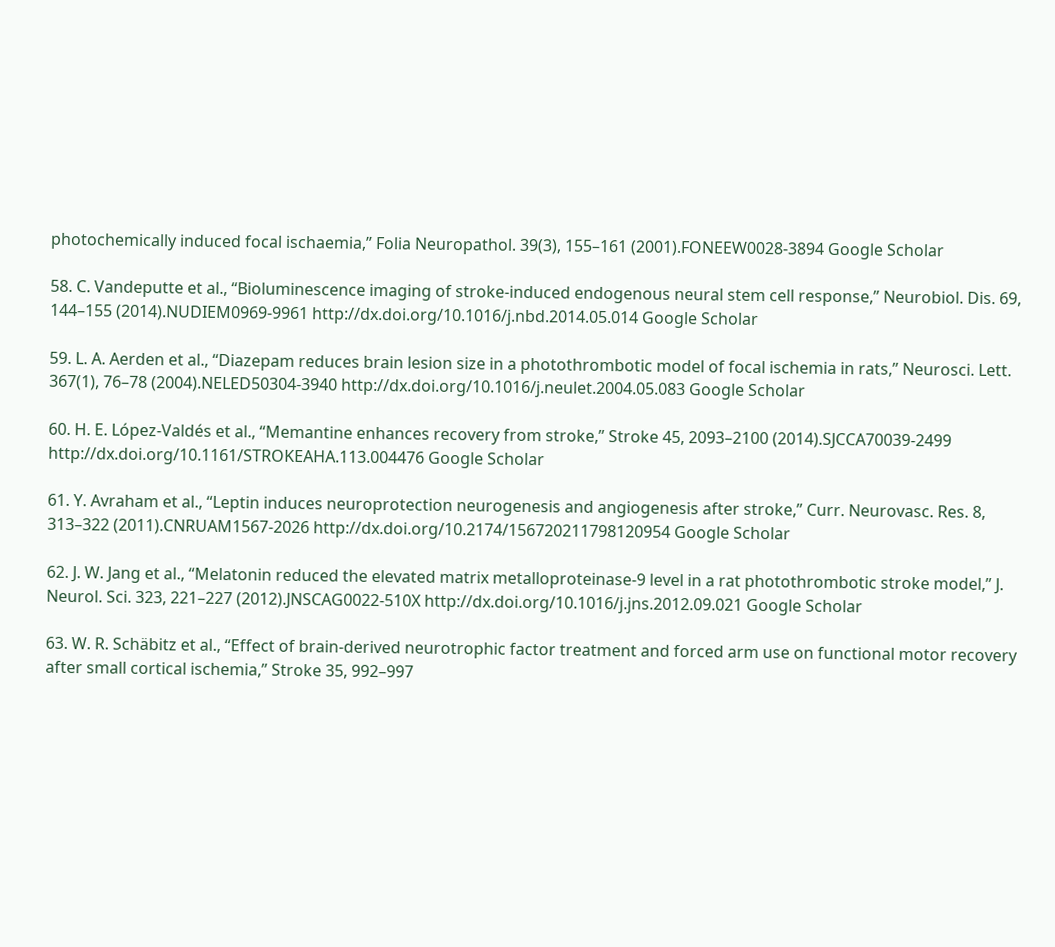photochemically induced focal ischaemia,” Folia Neuropathol. 39(3), 155–161 (2001).FONEEW0028-3894 Google Scholar

58. C. Vandeputte et al., “Bioluminescence imaging of stroke-induced endogenous neural stem cell response,” Neurobiol. Dis. 69, 144–155 (2014).NUDIEM0969-9961 http://dx.doi.org/10.1016/j.nbd.2014.05.014 Google Scholar

59. L. A. Aerden et al., “Diazepam reduces brain lesion size in a photothrombotic model of focal ischemia in rats,” Neurosci. Lett. 367(1), 76–78 (2004).NELED50304-3940 http://dx.doi.org/10.1016/j.neulet.2004.05.083 Google Scholar

60. H. E. López-Valdés et al., “Memantine enhances recovery from stroke,” Stroke 45, 2093–2100 (2014).SJCCA70039-2499 http://dx.doi.org/10.1161/STROKEAHA.113.004476 Google Scholar

61. Y. Avraham et al., “Leptin induces neuroprotection neurogenesis and angiogenesis after stroke,” Curr. Neurovasc. Res. 8, 313–322 (2011).CNRUAM1567-2026 http://dx.doi.org/10.2174/156720211798120954 Google Scholar

62. J. W. Jang et al., “Melatonin reduced the elevated matrix metalloproteinase-9 level in a rat photothrombotic stroke model,” J. Neurol. Sci. 323, 221–227 (2012).JNSCAG0022-510X http://dx.doi.org/10.1016/j.jns.2012.09.021 Google Scholar

63. W. R. Schäbitz et al., “Effect of brain-derived neurotrophic factor treatment and forced arm use on functional motor recovery after small cortical ischemia,” Stroke 35, 992–997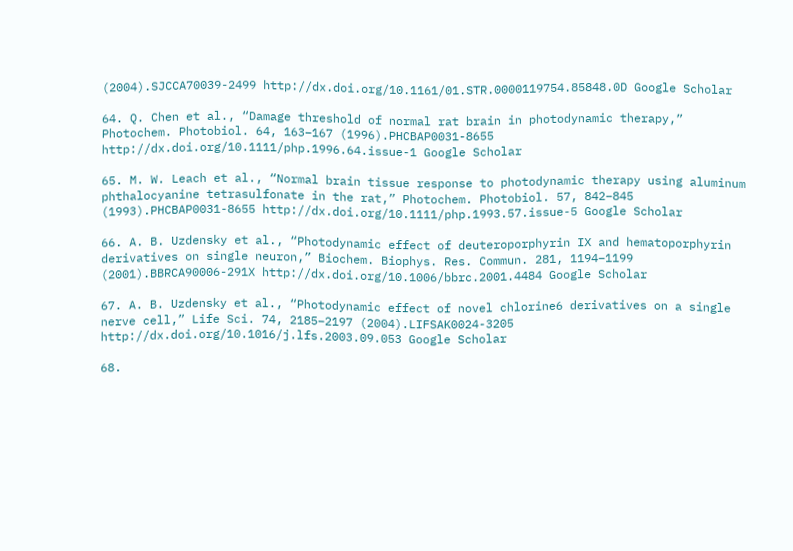(2004).SJCCA70039-2499 http://dx.doi.org/10.1161/01.STR.0000119754.85848.0D Google Scholar

64. Q. Chen et al., “Damage threshold of normal rat brain in photodynamic therapy,” Photochem. Photobiol. 64, 163–167 (1996).PHCBAP0031-8655 http://dx.doi.org/10.1111/php.1996.64.issue-1 Google Scholar

65. M. W. Leach et al., “Normal brain tissue response to photodynamic therapy using aluminum phthalocyanine tetrasulfonate in the rat,” Photochem. Photobiol. 57, 842–845 (1993).PHCBAP0031-8655 http://dx.doi.org/10.1111/php.1993.57.issue-5 Google Scholar

66. A. B. Uzdensky et al., “Photodynamic effect of deuteroporphyrin IX and hematoporphyrin derivatives on single neuron,” Biochem. Biophys. Res. Commun. 281, 1194–1199 (2001).BBRCA90006-291X http://dx.doi.org/10.1006/bbrc.2001.4484 Google Scholar

67. A. B. Uzdensky et al., “Photodynamic effect of novel chlorine6 derivatives on a single nerve cell,” Life Sci. 74, 2185–2197 (2004).LIFSAK0024-3205 http://dx.doi.org/10.1016/j.lfs.2003.09.053 Google Scholar

68.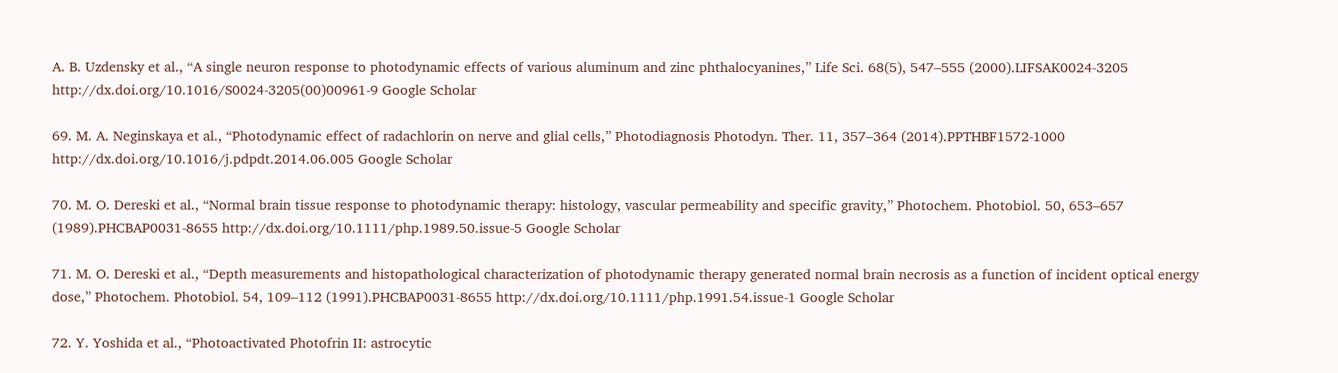A. B. Uzdensky et al., “A single neuron response to photodynamic effects of various aluminum and zinc phthalocyanines,” Life Sci. 68(5), 547–555 (2000).LIFSAK0024-3205 http://dx.doi.org/10.1016/S0024-3205(00)00961-9 Google Scholar

69. M. A. Neginskaya et al., “Photodynamic effect of radachlorin on nerve and glial cells,” Photodiagnosis Photodyn. Ther. 11, 357–364 (2014).PPTHBF1572-1000 http://dx.doi.org/10.1016/j.pdpdt.2014.06.005 Google Scholar

70. M. O. Dereski et al., “Normal brain tissue response to photodynamic therapy: histology, vascular permeability and specific gravity,” Photochem. Photobiol. 50, 653–657 (1989).PHCBAP0031-8655 http://dx.doi.org/10.1111/php.1989.50.issue-5 Google Scholar

71. M. O. Dereski et al., “Depth measurements and histopathological characterization of photodynamic therapy generated normal brain necrosis as a function of incident optical energy dose,” Photochem. Photobiol. 54, 109–112 (1991).PHCBAP0031-8655 http://dx.doi.org/10.1111/php.1991.54.issue-1 Google Scholar

72. Y. Yoshida et al., “Photoactivated Photofrin II: astrocytic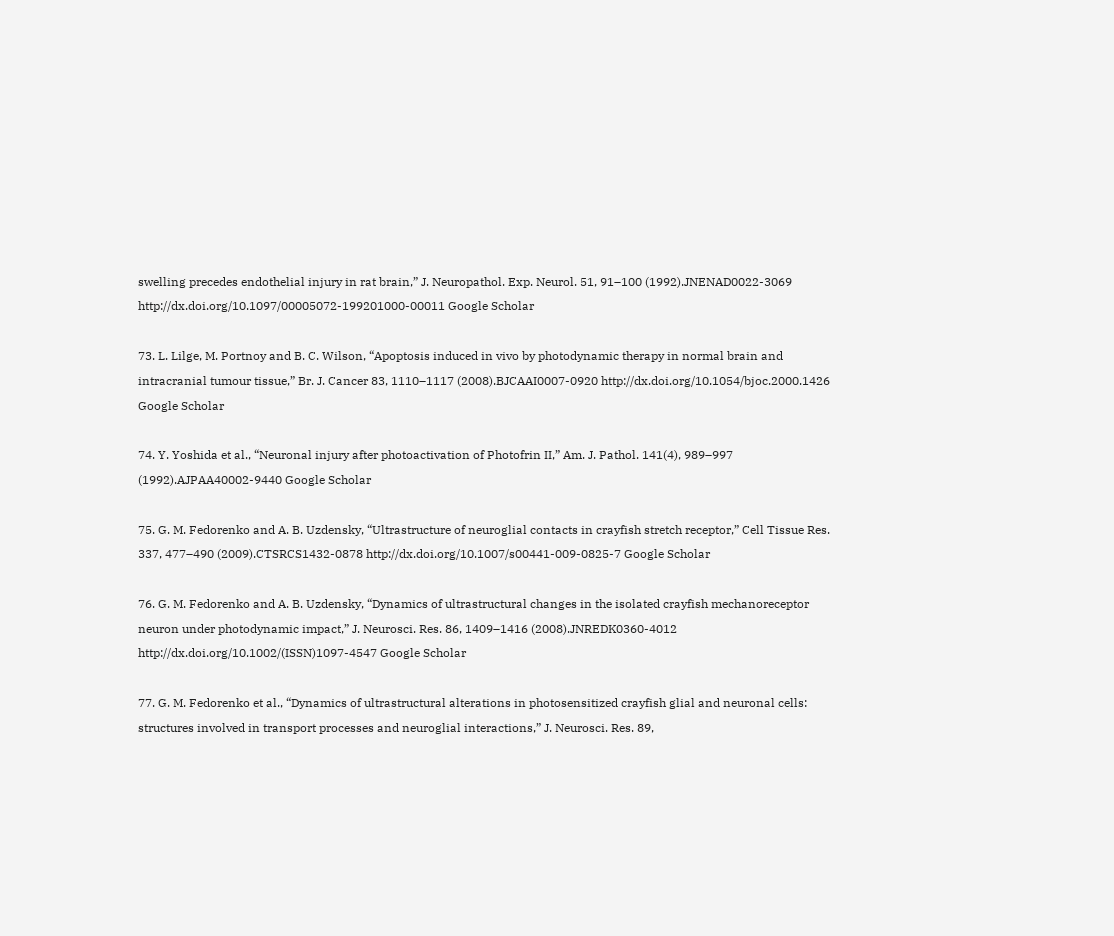swelling precedes endothelial injury in rat brain,” J. Neuropathol. Exp. Neurol. 51, 91–100 (1992).JNENAD0022-3069 http://dx.doi.org/10.1097/00005072-199201000-00011 Google Scholar

73. L. Lilge, M. Portnoy and B. C. Wilson, “Apoptosis induced in vivo by photodynamic therapy in normal brain and intracranial tumour tissue,” Br. J. Cancer 83, 1110–1117 (2008).BJCAAI0007-0920 http://dx.doi.org/10.1054/bjoc.2000.1426 Google Scholar

74. Y. Yoshida et al., “Neuronal injury after photoactivation of Photofrin II,” Am. J. Pathol. 141(4), 989–997 (1992).AJPAA40002-9440 Google Scholar

75. G. M. Fedorenko and A. B. Uzdensky, “Ultrastructure of neuroglial contacts in crayfish stretch receptor,” Cell Tissue Res. 337, 477–490 (2009).CTSRCS1432-0878 http://dx.doi.org/10.1007/s00441-009-0825-7 Google Scholar

76. G. M. Fedorenko and A. B. Uzdensky, “Dynamics of ultrastructural changes in the isolated crayfish mechanoreceptor neuron under photodynamic impact,” J. Neurosci. Res. 86, 1409–1416 (2008).JNREDK0360-4012 http://dx.doi.org/10.1002/(ISSN)1097-4547 Google Scholar

77. G. M. Fedorenko et al., “Dynamics of ultrastructural alterations in photosensitized crayfish glial and neuronal cells: structures involved in transport processes and neuroglial interactions,” J. Neurosci. Res. 89,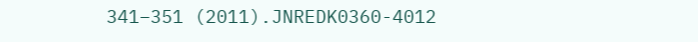341–351 (2011).JNREDK0360-4012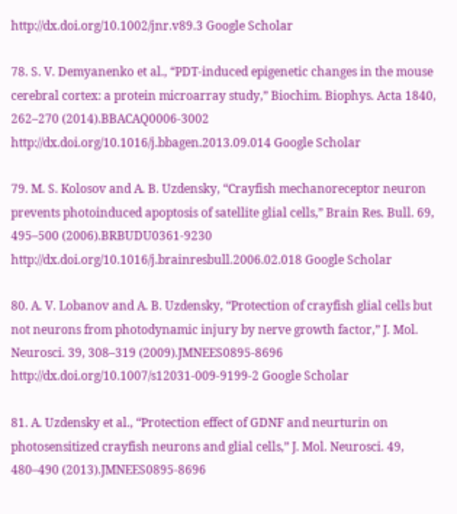http://dx.doi.org/10.1002/jnr.v89.3 Google Scholar

78. S. V. Demyanenko et al., “PDT-induced epigenetic changes in the mouse cerebral cortex: a protein microarray study,” Biochim. Biophys. Acta 1840, 262–270 (2014).BBACAQ0006-3002 http://dx.doi.org/10.1016/j.bbagen.2013.09.014 Google Scholar

79. M. S. Kolosov and A. B. Uzdensky, “Crayfish mechanoreceptor neuron prevents photoinduced apoptosis of satellite glial cells,” Brain Res. Bull. 69, 495–500 (2006).BRBUDU0361-9230 http://dx.doi.org/10.1016/j.brainresbull.2006.02.018 Google Scholar

80. A. V. Lobanov and A. B. Uzdensky, “Protection of crayfish glial cells but not neurons from photodynamic injury by nerve growth factor,” J. Mol. Neurosci. 39, 308–319 (2009).JMNEES0895-8696 http://dx.doi.org/10.1007/s12031-009-9199-2 Google Scholar

81. A. Uzdensky et al., “Protection effect of GDNF and neurturin on photosensitized crayfish neurons and glial cells,” J. Mol. Neurosci. 49, 480–490 (2013).JMNEES0895-8696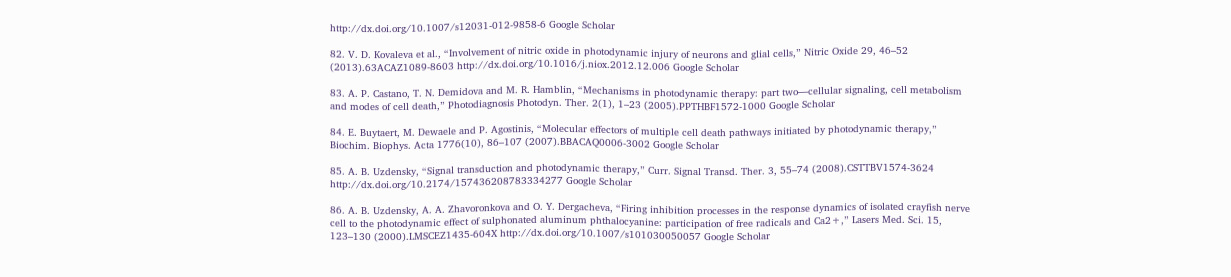http://dx.doi.org/10.1007/s12031-012-9858-6 Google Scholar

82. V. D. Kovaleva et al., “Involvement of nitric oxide in photodynamic injury of neurons and glial cells,” Nitric Oxide 29, 46–52 (2013).63ACAZ1089-8603 http://dx.doi.org/10.1016/j.niox.2012.12.006 Google Scholar

83. A. P. Castano, T. N. Demidova and M. R. Hamblin, “Mechanisms in photodynamic therapy: part two—cellular signaling, cell metabolism and modes of cell death,” Photodiagnosis Photodyn. Ther. 2(1), 1–23 (2005).PPTHBF1572-1000 Google Scholar

84. E. Buytaert, M. Dewaele and P. Agostinis, “Molecular effectors of multiple cell death pathways initiated by photodynamic therapy,” Biochim. Biophys. Acta 1776(10), 86–107 (2007).BBACAQ0006-3002 Google Scholar

85. A. B. Uzdensky, “Signal transduction and photodynamic therapy,” Curr. Signal Transd. Ther. 3, 55–74 (2008).CSTTBV1574-3624 http://dx.doi.org/10.2174/157436208783334277 Google Scholar

86. A. B. Uzdensky, A. A. Zhavoronkova and O. Y. Dergacheva, “Firing inhibition processes in the response dynamics of isolated crayfish nerve cell to the photodynamic effect of sulphonated aluminum phthalocyanine: participation of free radicals and Ca2+,” Lasers Med. Sci. 15, 123–130 (2000).LMSCEZ1435-604X http://dx.doi.org/10.1007/s101030050057 Google Scholar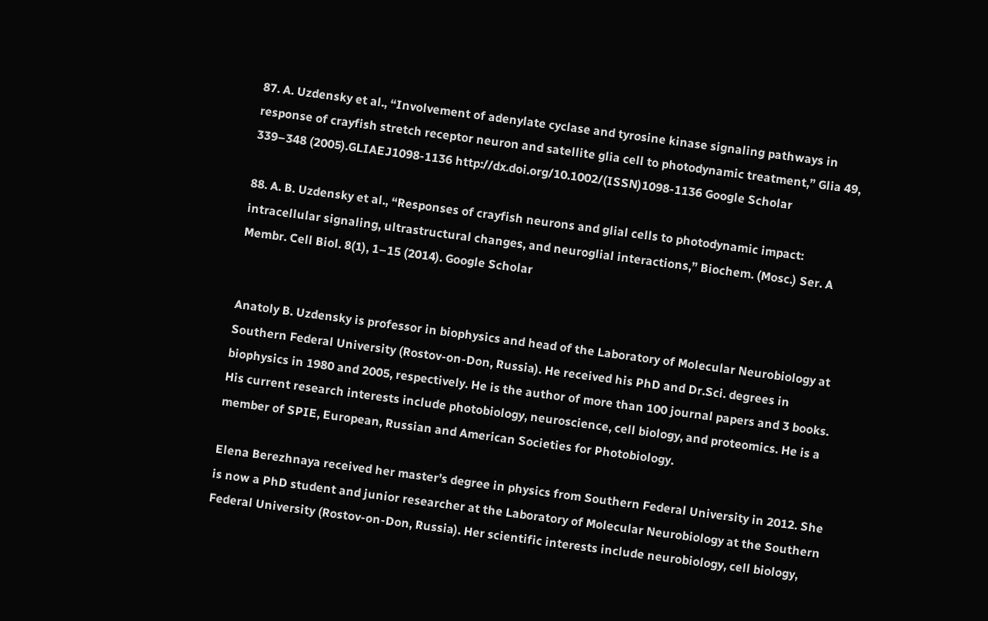87. A. Uzdensky et al., “Involvement of adenylate cyclase and tyrosine kinase signaling pathways in response of crayfish stretch receptor neuron and satellite glia cell to photodynamic treatment,” Glia 49, 339–348 (2005).GLIAEJ1098-1136 http://dx.doi.org/10.1002/(ISSN)1098-1136 Google Scholar

88. A. B. Uzdensky et al., “Responses of crayfish neurons and glial cells to photodynamic impact: intracellular signaling, ultrastructural changes, and neuroglial interactions,” Biochem. (Mosc.) Ser. A Membr. Cell Biol. 8(1), 1–15 (2014). Google Scholar


Anatoly B. Uzdensky is professor in biophysics and head of the Laboratory of Molecular Neurobiology at Southern Federal University (Rostov-on-Don, Russia). He received his PhD and Dr.Sci. degrees in biophysics in 1980 and 2005, respectively. He is the author of more than 100 journal papers and 3 books. His current research interests include photobiology, neuroscience, cell biology, and proteomics. He is a member of SPIE, European, Russian and American Societies for Photobiology.

Elena Berezhnaya received her master’s degree in physics from Southern Federal University in 2012. She is now a PhD student and junior researcher at the Laboratory of Molecular Neurobiology at the Southern Federal University (Rostov-on-Don, Russia). Her scientific interests include neurobiology, cell biology,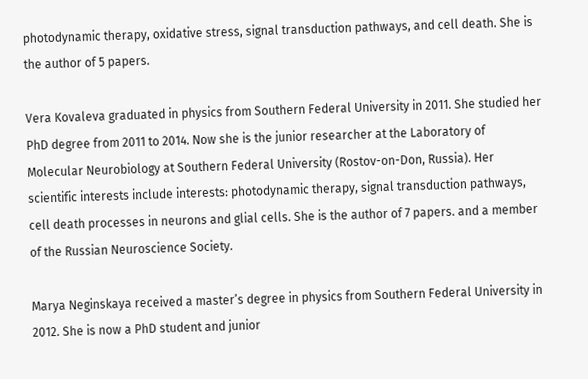photodynamic therapy, oxidative stress, signal transduction pathways, and cell death. She is the author of 5 papers.

Vera Kovaleva graduated in physics from Southern Federal University in 2011. She studied her PhD degree from 2011 to 2014. Now she is the junior researcher at the Laboratory of Molecular Neurobiology at Southern Federal University (Rostov-on-Don, Russia). Her scientific interests include interests: photodynamic therapy, signal transduction pathways, cell death processes in neurons and glial cells. She is the author of 7 papers. and a member of the Russian Neuroscience Society.

Marya Neginskaya received a master’s degree in physics from Southern Federal University in 2012. She is now a PhD student and junior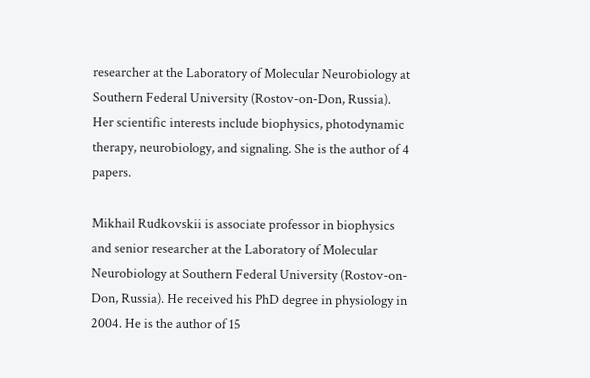researcher at the Laboratory of Molecular Neurobiology at Southern Federal University (Rostov-on-Don, Russia). Her scientific interests include biophysics, photodynamic therapy, neurobiology, and signaling. She is the author of 4 papers.

Mikhail Rudkovskii is associate professor in biophysics and senior researcher at the Laboratory of Molecular Neurobiology at Southern Federal University (Rostov-on-Don, Russia). He received his PhD degree in physiology in 2004. He is the author of 15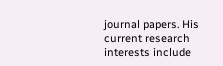journal papers. His current research interests include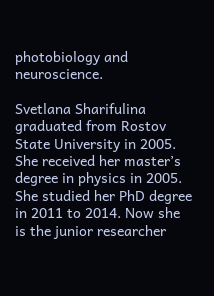photobiology and neuroscience.

Svetlana Sharifulina graduated from Rostov State University in 2005. She received her master’s degree in physics in 2005. She studied her PhD degree in 2011 to 2014. Now she is the junior researcher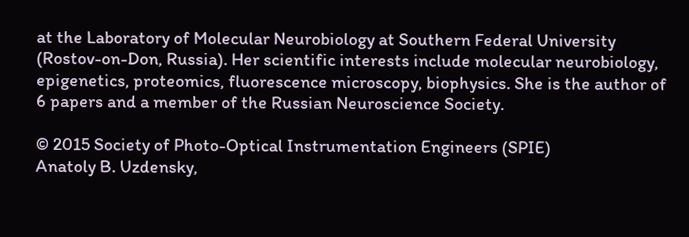at the Laboratory of Molecular Neurobiology at Southern Federal University (Rostov-on-Don, Russia). Her scientific interests include molecular neurobiology, epigenetics, proteomics, fluorescence microscopy, biophysics. She is the author of 6 papers and a member of the Russian Neuroscience Society.

© 2015 Society of Photo-Optical Instrumentation Engineers (SPIE)
Anatoly B. Uzdensky,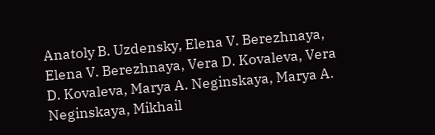Anatoly B. Uzdensky, Elena V. Berezhnaya, Elena V. Berezhnaya, Vera D. Kovaleva, Vera D. Kovaleva, Marya A. Neginskaya, Marya A. Neginskaya, Mikhail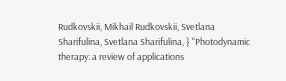Rudkovskii, Mikhail Rudkovskii, Svetlana Sharifulina, Svetlana Sharifulina, } "Photodynamic therapy: a review of applications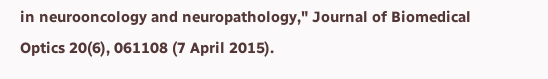in neurooncology and neuropathology," Journal of Biomedical Optics 20(6), 061108 (7 April 2015).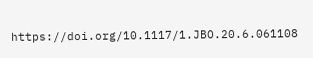https://doi.org/10.1117/1.JBO.20.6.061108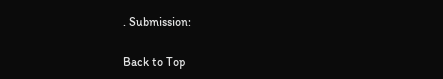. Submission:

Back to Top